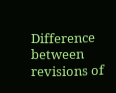Difference between revisions of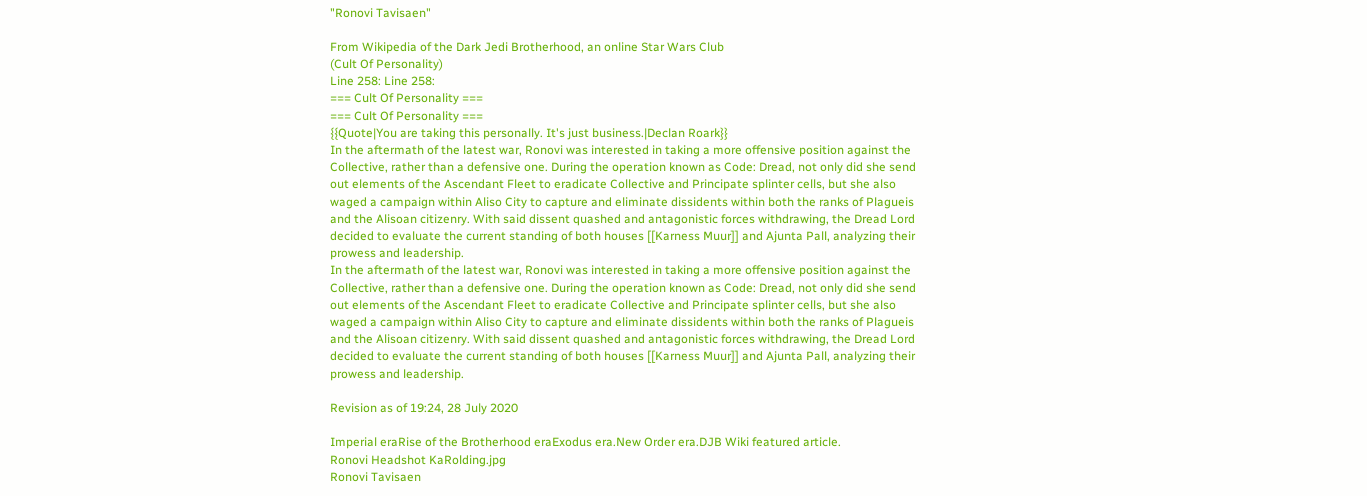"Ronovi Tavisaen"

From Wikipedia of the Dark Jedi Brotherhood, an online Star Wars Club
(Cult Of Personality)
Line 258: Line 258:
=== Cult Of Personality ===
=== Cult Of Personality ===
{{Quote|You are taking this personally. It's just business.|Declan Roark}}
In the aftermath of the latest war, Ronovi was interested in taking a more offensive position against the Collective, rather than a defensive one. During the operation known as Code: Dread, not only did she send out elements of the Ascendant Fleet to eradicate Collective and Principate splinter cells, but she also waged a campaign within Aliso City to capture and eliminate dissidents within both the ranks of Plagueis and the Alisoan citizenry. With said dissent quashed and antagonistic forces withdrawing, the Dread Lord decided to evaluate the current standing of both houses [[Karness Muur]] and Ajunta Pall, analyzing their prowess and leadership.
In the aftermath of the latest war, Ronovi was interested in taking a more offensive position against the Collective, rather than a defensive one. During the operation known as Code: Dread, not only did she send out elements of the Ascendant Fleet to eradicate Collective and Principate splinter cells, but she also waged a campaign within Aliso City to capture and eliminate dissidents within both the ranks of Plagueis and the Alisoan citizenry. With said dissent quashed and antagonistic forces withdrawing, the Dread Lord decided to evaluate the current standing of both houses [[Karness Muur]] and Ajunta Pall, analyzing their prowess and leadership.

Revision as of 19:24, 28 July 2020

Imperial eraRise of the Brotherhood eraExodus era.New Order era.DJB Wiki featured article.
Ronovi Headshot KaRolding.jpg
Ronovi Tavisaen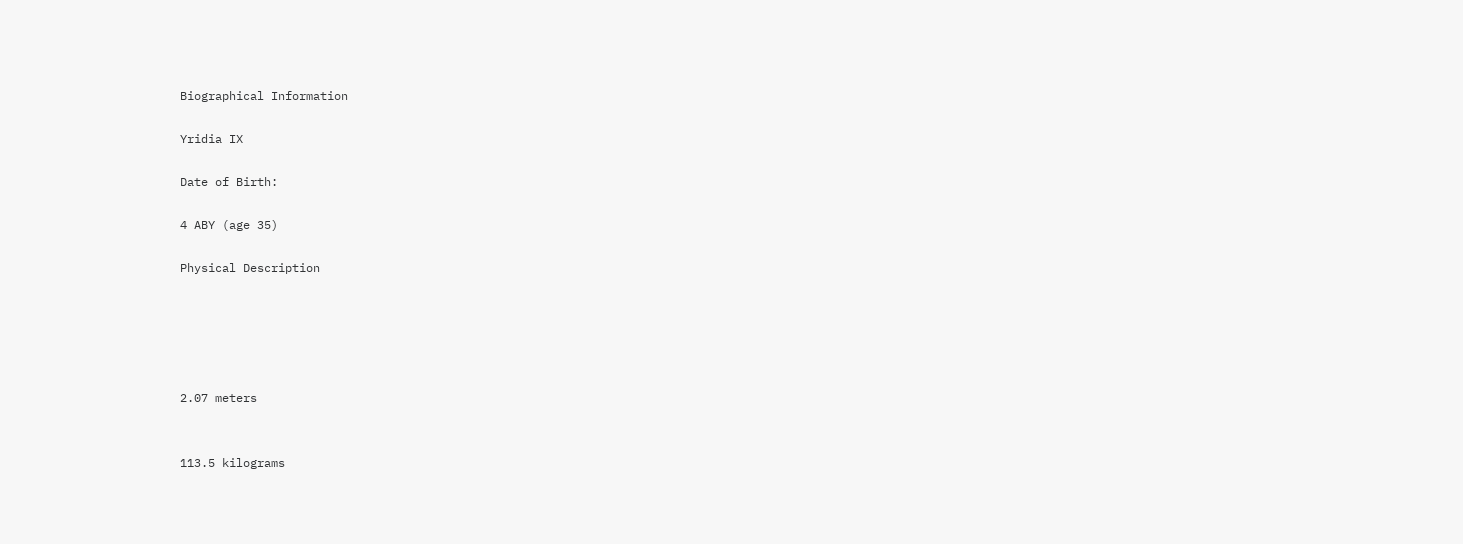Biographical Information

Yridia IX

Date of Birth:

4 ABY (age 35)

Physical Description





2.07 meters


113.5 kilograms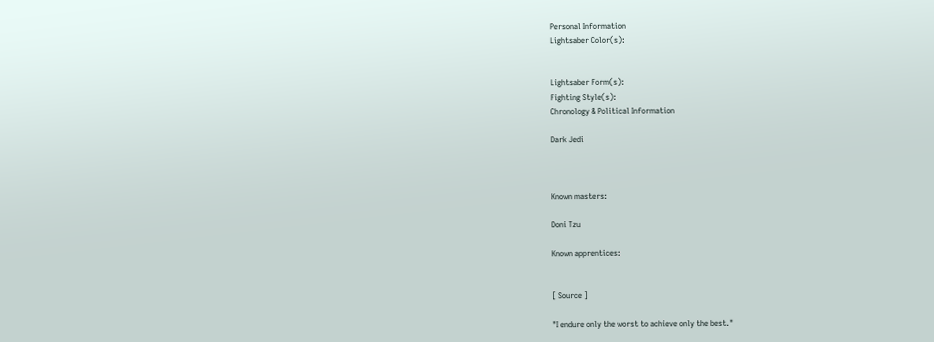Personal Information
Lightsaber Color(s):


Lightsaber Form(s):
Fighting Style(s):
Chronology & Political Information

Dark Jedi



Known masters:

Doni Tzu

Known apprentices:


[ Source ]

"I endure only the worst to achieve only the best."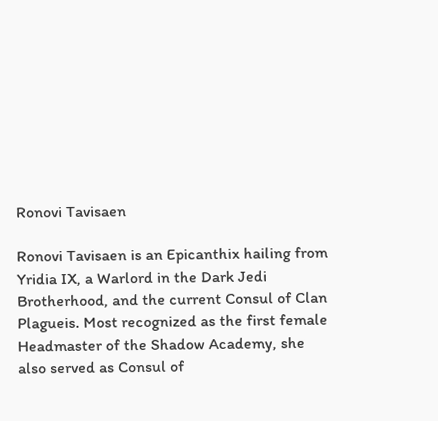Ronovi Tavisaen

Ronovi Tavisaen is an Epicanthix hailing from Yridia IX, a Warlord in the Dark Jedi Brotherhood, and the current Consul of Clan Plagueis. Most recognized as the first female Headmaster of the Shadow Academy, she also served as Consul of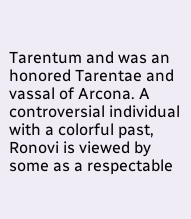Tarentum and was an honored Tarentae and vassal of Arcona. A controversial individual with a colorful past, Ronovi is viewed by some as a respectable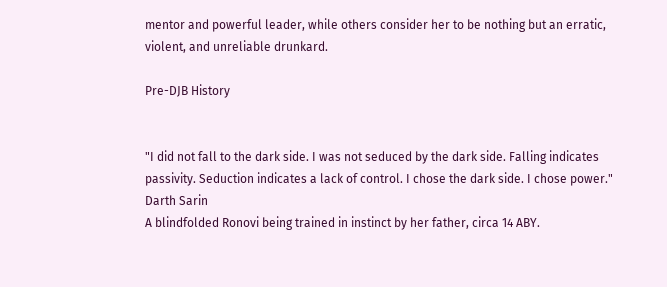mentor and powerful leader, while others consider her to be nothing but an erratic, violent, and unreliable drunkard.

Pre-DJB History


"I did not fall to the dark side. I was not seduced by the dark side. Falling indicates passivity. Seduction indicates a lack of control. I chose the dark side. I chose power."
Darth Sarin
A blindfolded Ronovi being trained in instinct by her father, circa 14 ABY.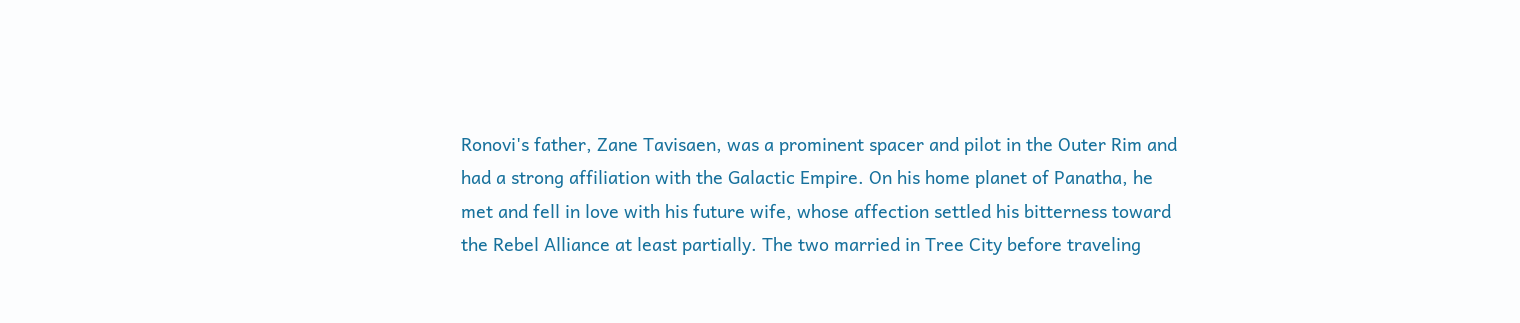Ronovi's father, Zane Tavisaen, was a prominent spacer and pilot in the Outer Rim and had a strong affiliation with the Galactic Empire. On his home planet of Panatha, he met and fell in love with his future wife, whose affection settled his bitterness toward the Rebel Alliance at least partially. The two married in Tree City before traveling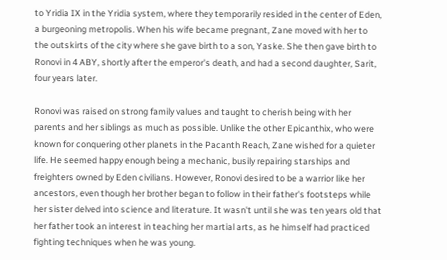to Yridia IX in the Yridia system, where they temporarily resided in the center of Eden, a burgeoning metropolis. When his wife became pregnant, Zane moved with her to the outskirts of the city where she gave birth to a son, Yaske. She then gave birth to Ronovi in 4 ABY, shortly after the emperor's death, and had a second daughter, Sarit, four years later.

Ronovi was raised on strong family values and taught to cherish being with her parents and her siblings as much as possible. Unlike the other Epicanthix, who were known for conquering other planets in the Pacanth Reach, Zane wished for a quieter life. He seemed happy enough being a mechanic, busily repairing starships and freighters owned by Eden civilians. However, Ronovi desired to be a warrior like her ancestors, even though her brother began to follow in their father's footsteps while her sister delved into science and literature. It wasn't until she was ten years old that her father took an interest in teaching her martial arts, as he himself had practiced fighting techniques when he was young.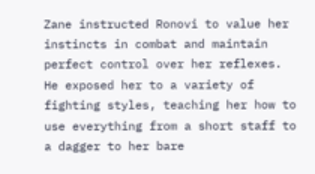Zane instructed Ronovi to value her instincts in combat and maintain perfect control over her reflexes. He exposed her to a variety of fighting styles, teaching her how to use everything from a short staff to a dagger to her bare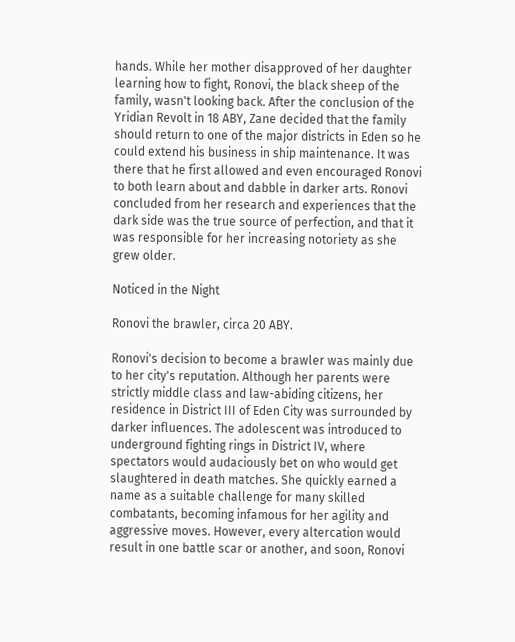hands. While her mother disapproved of her daughter learning how to fight, Ronovi, the black sheep of the family, wasn't looking back. After the conclusion of the Yridian Revolt in 18 ABY, Zane decided that the family should return to one of the major districts in Eden so he could extend his business in ship maintenance. It was there that he first allowed and even encouraged Ronovi to both learn about and dabble in darker arts. Ronovi concluded from her research and experiences that the dark side was the true source of perfection, and that it was responsible for her increasing notoriety as she grew older.

Noticed in the Night

Ronovi the brawler, circa 20 ABY.

Ronovi's decision to become a brawler was mainly due to her city's reputation. Although her parents were strictly middle class and law-abiding citizens, her residence in District III of Eden City was surrounded by darker influences. The adolescent was introduced to underground fighting rings in District IV, where spectators would audaciously bet on who would get slaughtered in death matches. She quickly earned a name as a suitable challenge for many skilled combatants, becoming infamous for her agility and aggressive moves. However, every altercation would result in one battle scar or another, and soon, Ronovi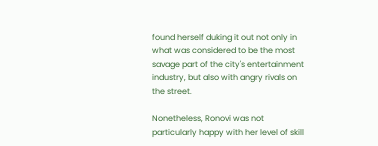found herself duking it out not only in what was considered to be the most savage part of the city's entertainment industry, but also with angry rivals on the street.

Nonetheless, Ronovi was not particularly happy with her level of skill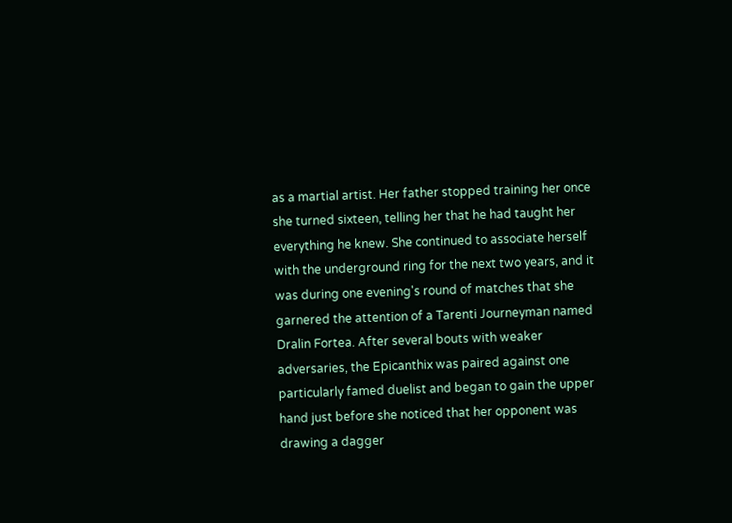as a martial artist. Her father stopped training her once she turned sixteen, telling her that he had taught her everything he knew. She continued to associate herself with the underground ring for the next two years, and it was during one evening's round of matches that she garnered the attention of a Tarenti Journeyman named Dralin Fortea. After several bouts with weaker adversaries, the Epicanthix was paired against one particularly famed duelist and began to gain the upper hand just before she noticed that her opponent was drawing a dagger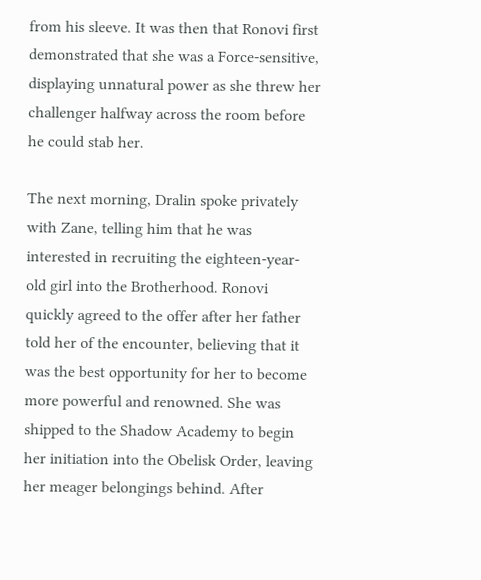from his sleeve. It was then that Ronovi first demonstrated that she was a Force-sensitive, displaying unnatural power as she threw her challenger halfway across the room before he could stab her.

The next morning, Dralin spoke privately with Zane, telling him that he was interested in recruiting the eighteen-year-old girl into the Brotherhood. Ronovi quickly agreed to the offer after her father told her of the encounter, believing that it was the best opportunity for her to become more powerful and renowned. She was shipped to the Shadow Academy to begin her initiation into the Obelisk Order, leaving her meager belongings behind. After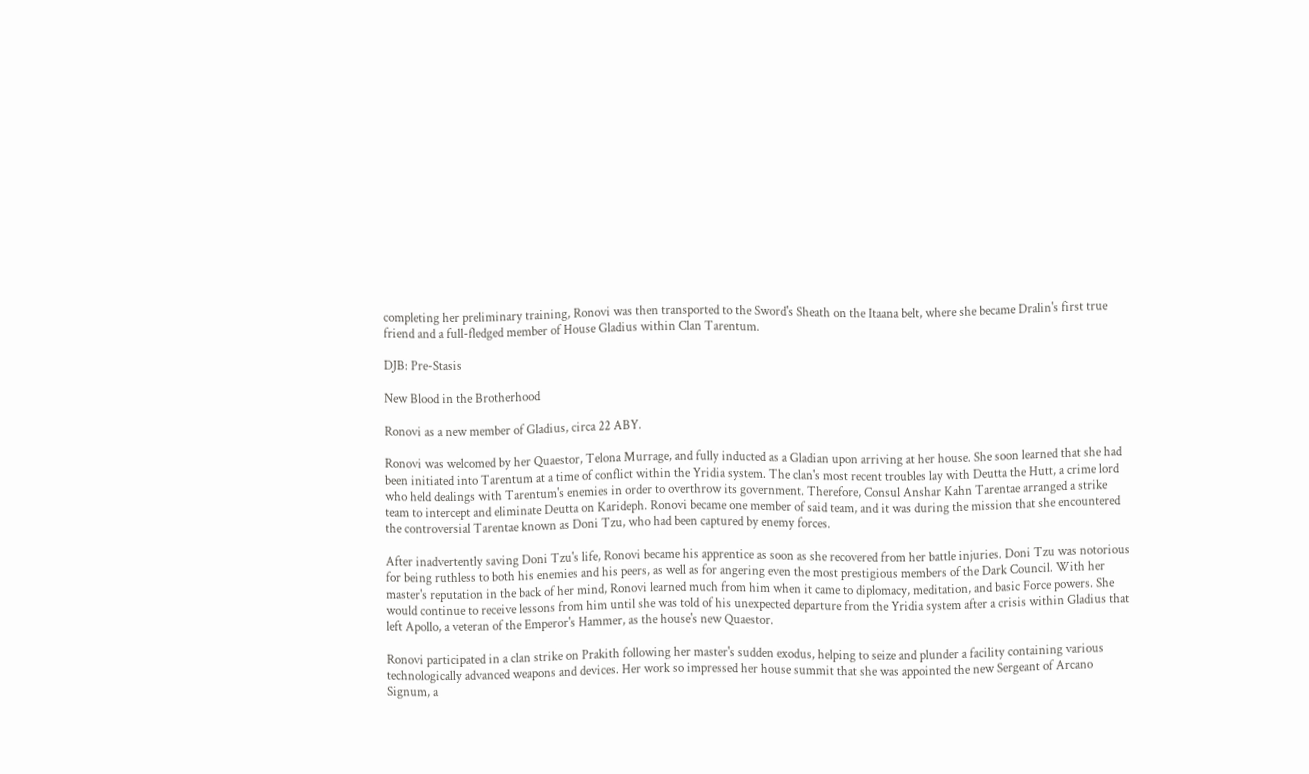completing her preliminary training, Ronovi was then transported to the Sword's Sheath on the Itaana belt, where she became Dralin's first true friend and a full-fledged member of House Gladius within Clan Tarentum.

DJB: Pre-Stasis

New Blood in the Brotherhood

Ronovi as a new member of Gladius, circa 22 ABY.

Ronovi was welcomed by her Quaestor, Telona Murrage, and fully inducted as a Gladian upon arriving at her house. She soon learned that she had been initiated into Tarentum at a time of conflict within the Yridia system. The clan's most recent troubles lay with Deutta the Hutt, a crime lord who held dealings with Tarentum's enemies in order to overthrow its government. Therefore, Consul Anshar Kahn Tarentae arranged a strike team to intercept and eliminate Deutta on Karideph. Ronovi became one member of said team, and it was during the mission that she encountered the controversial Tarentae known as Doni Tzu, who had been captured by enemy forces.

After inadvertently saving Doni Tzu's life, Ronovi became his apprentice as soon as she recovered from her battle injuries. Doni Tzu was notorious for being ruthless to both his enemies and his peers, as well as for angering even the most prestigious members of the Dark Council. With her master's reputation in the back of her mind, Ronovi learned much from him when it came to diplomacy, meditation, and basic Force powers. She would continue to receive lessons from him until she was told of his unexpected departure from the Yridia system after a crisis within Gladius that left Apollo, a veteran of the Emperor's Hammer, as the house's new Quaestor.

Ronovi participated in a clan strike on Prakith following her master's sudden exodus, helping to seize and plunder a facility containing various technologically advanced weapons and devices. Her work so impressed her house summit that she was appointed the new Sergeant of Arcano Signum, a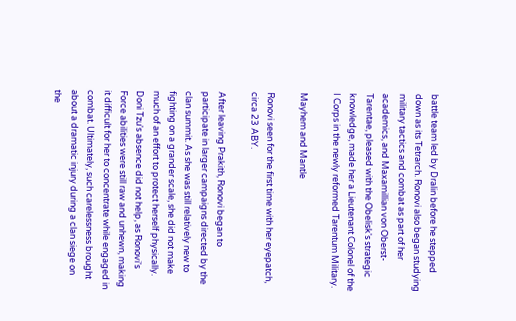battle team led by Dralin before he stepped down as its Tetrarch. Ronovi also began studying military tactics and combat as part of her academics, and Maxamillian von Oberst-Tarentae, pleased with the Obelisk's strategic knowledge, made her a Lieutenant Colonel of the I Corps in the newly reformed Tarentum Military.

Mayhem and Mantle

Ronovi seen for the first time with her eyepatch, circa 23 ABY.

After leaving Prakith, Ronovi began to participate in larger campaigns directed by the clan summit. As she was still relatively new to fighting on a grander scale, she did not make much of an effort to protect herself physically. Doni Tzu's absence did not help, as Ronovi's Force abilities were still raw and unhewn, making it difficult for her to concentrate while engaged in combat. Ultimately, such carelessness brought about a dramatic injury during a clan siege on the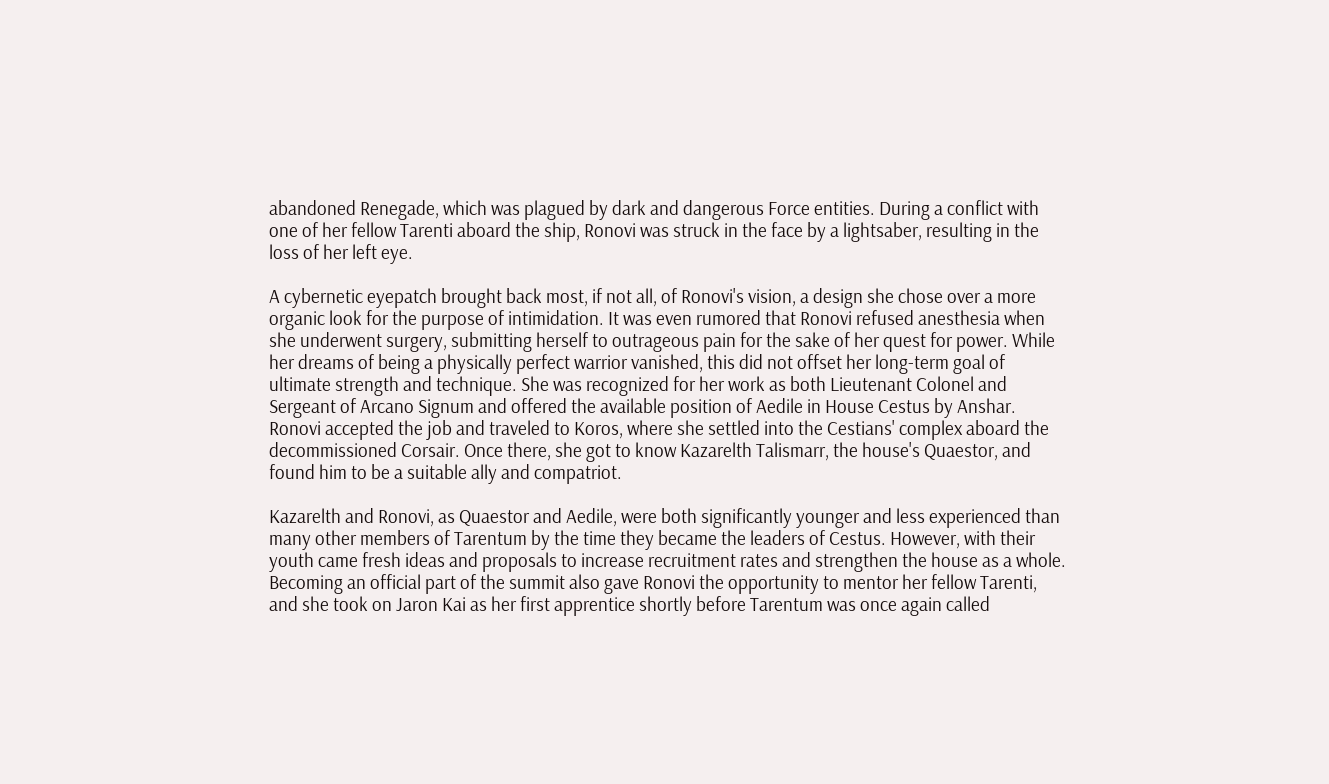abandoned Renegade, which was plagued by dark and dangerous Force entities. During a conflict with one of her fellow Tarenti aboard the ship, Ronovi was struck in the face by a lightsaber, resulting in the loss of her left eye.

A cybernetic eyepatch brought back most, if not all, of Ronovi's vision, a design she chose over a more organic look for the purpose of intimidation. It was even rumored that Ronovi refused anesthesia when she underwent surgery, submitting herself to outrageous pain for the sake of her quest for power. While her dreams of being a physically perfect warrior vanished, this did not offset her long-term goal of ultimate strength and technique. She was recognized for her work as both Lieutenant Colonel and Sergeant of Arcano Signum and offered the available position of Aedile in House Cestus by Anshar. Ronovi accepted the job and traveled to Koros, where she settled into the Cestians' complex aboard the decommissioned Corsair. Once there, she got to know Kazarelth Talismarr, the house's Quaestor, and found him to be a suitable ally and compatriot.

Kazarelth and Ronovi, as Quaestor and Aedile, were both significantly younger and less experienced than many other members of Tarentum by the time they became the leaders of Cestus. However, with their youth came fresh ideas and proposals to increase recruitment rates and strengthen the house as a whole. Becoming an official part of the summit also gave Ronovi the opportunity to mentor her fellow Tarenti, and she took on Jaron Kai as her first apprentice shortly before Tarentum was once again called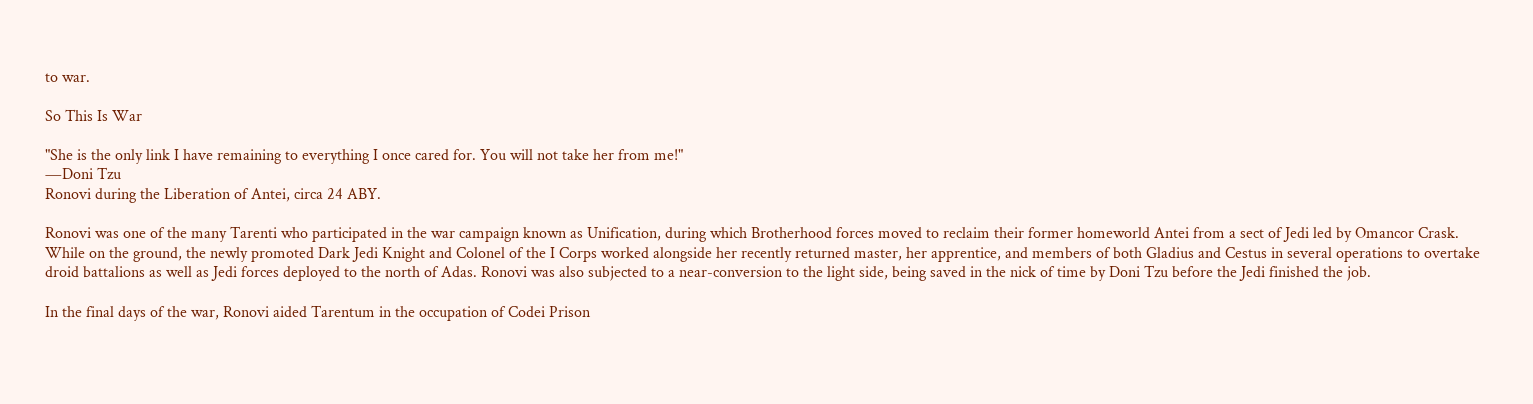to war.

So This Is War

"She is the only link I have remaining to everything I once cared for. You will not take her from me!"
―Doni Tzu
Ronovi during the Liberation of Antei, circa 24 ABY.

Ronovi was one of the many Tarenti who participated in the war campaign known as Unification, during which Brotherhood forces moved to reclaim their former homeworld Antei from a sect of Jedi led by Omancor Crask. While on the ground, the newly promoted Dark Jedi Knight and Colonel of the I Corps worked alongside her recently returned master, her apprentice, and members of both Gladius and Cestus in several operations to overtake droid battalions as well as Jedi forces deployed to the north of Adas. Ronovi was also subjected to a near-conversion to the light side, being saved in the nick of time by Doni Tzu before the Jedi finished the job.

In the final days of the war, Ronovi aided Tarentum in the occupation of Codei Prison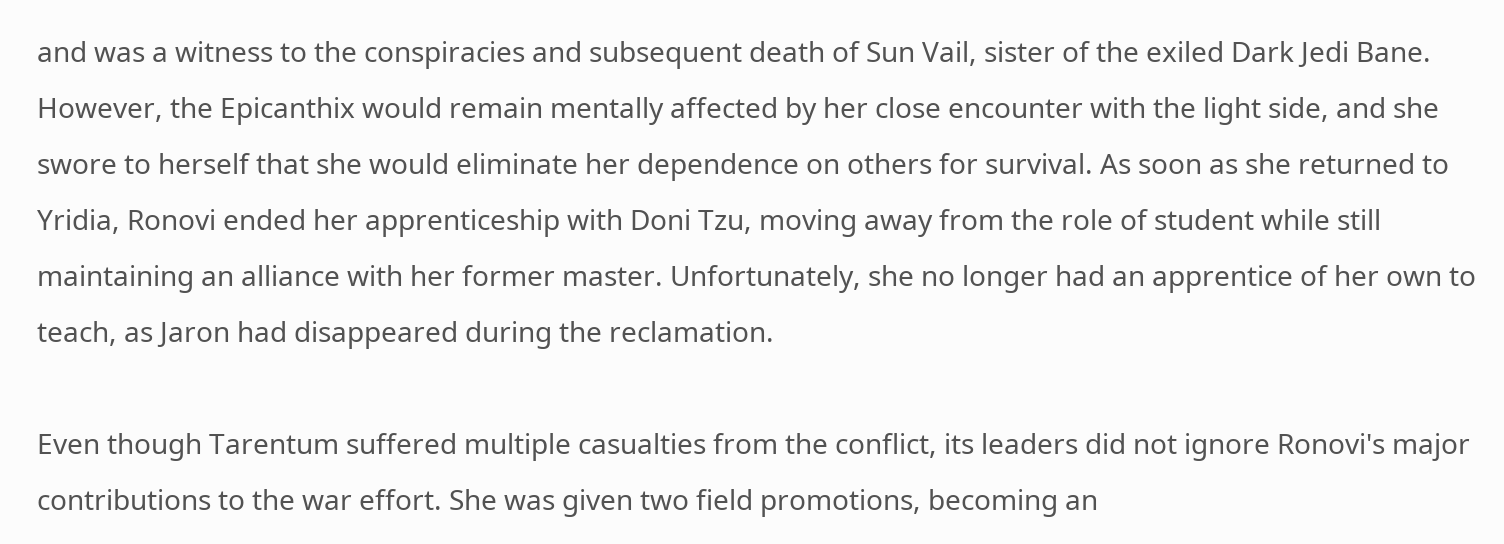and was a witness to the conspiracies and subsequent death of Sun Vail, sister of the exiled Dark Jedi Bane. However, the Epicanthix would remain mentally affected by her close encounter with the light side, and she swore to herself that she would eliminate her dependence on others for survival. As soon as she returned to Yridia, Ronovi ended her apprenticeship with Doni Tzu, moving away from the role of student while still maintaining an alliance with her former master. Unfortunately, she no longer had an apprentice of her own to teach, as Jaron had disappeared during the reclamation.

Even though Tarentum suffered multiple casualties from the conflict, its leaders did not ignore Ronovi's major contributions to the war effort. She was given two field promotions, becoming an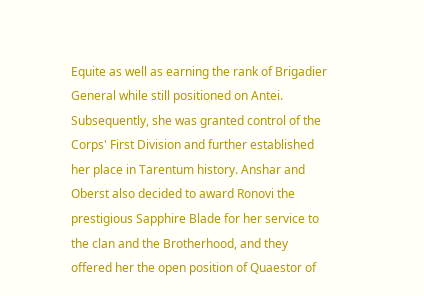Equite as well as earning the rank of Brigadier General while still positioned on Antei. Subsequently, she was granted control of the Corps' First Division and further established her place in Tarentum history. Anshar and Oberst also decided to award Ronovi the prestigious Sapphire Blade for her service to the clan and the Brotherhood, and they offered her the open position of Quaestor of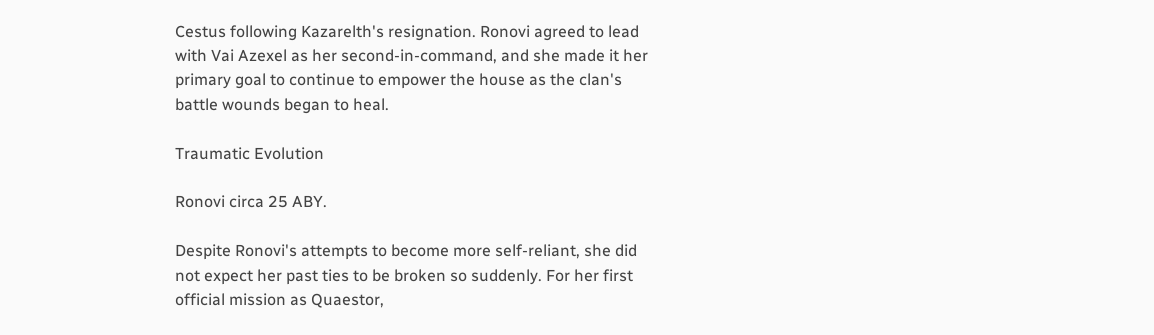Cestus following Kazarelth's resignation. Ronovi agreed to lead with Vai Azexel as her second-in-command, and she made it her primary goal to continue to empower the house as the clan's battle wounds began to heal.

Traumatic Evolution

Ronovi circa 25 ABY.

Despite Ronovi's attempts to become more self-reliant, she did not expect her past ties to be broken so suddenly. For her first official mission as Quaestor,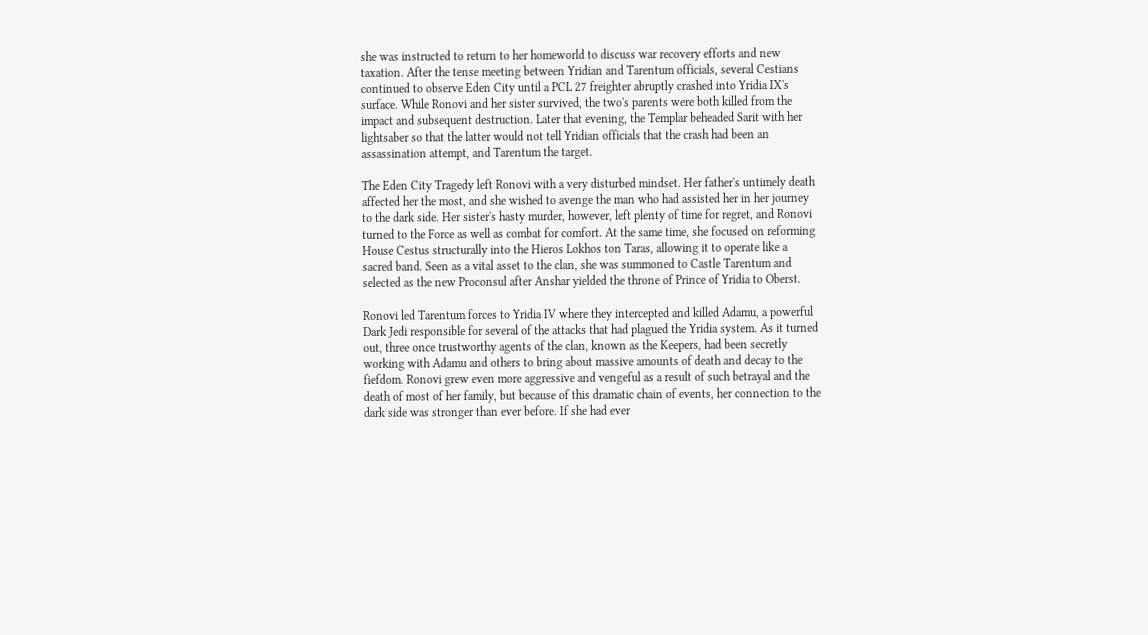she was instructed to return to her homeworld to discuss war recovery efforts and new taxation. After the tense meeting between Yridian and Tarentum officials, several Cestians continued to observe Eden City until a PCL 27 freighter abruptly crashed into Yridia IX's surface. While Ronovi and her sister survived, the two's parents were both killed from the impact and subsequent destruction. Later that evening, the Templar beheaded Sarit with her lightsaber so that the latter would not tell Yridian officials that the crash had been an assassination attempt, and Tarentum the target.

The Eden City Tragedy left Ronovi with a very disturbed mindset. Her father's untimely death affected her the most, and she wished to avenge the man who had assisted her in her journey to the dark side. Her sister's hasty murder, however, left plenty of time for regret, and Ronovi turned to the Force as well as combat for comfort. At the same time, she focused on reforming House Cestus structurally into the Hieros Lokhos ton Taras, allowing it to operate like a sacred band. Seen as a vital asset to the clan, she was summoned to Castle Tarentum and selected as the new Proconsul after Anshar yielded the throne of Prince of Yridia to Oberst.

Ronovi led Tarentum forces to Yridia IV where they intercepted and killed Adamu, a powerful Dark Jedi responsible for several of the attacks that had plagued the Yridia system. As it turned out, three once trustworthy agents of the clan, known as the Keepers, had been secretly working with Adamu and others to bring about massive amounts of death and decay to the fiefdom. Ronovi grew even more aggressive and vengeful as a result of such betrayal and the death of most of her family, but because of this dramatic chain of events, her connection to the dark side was stronger than ever before. If she had ever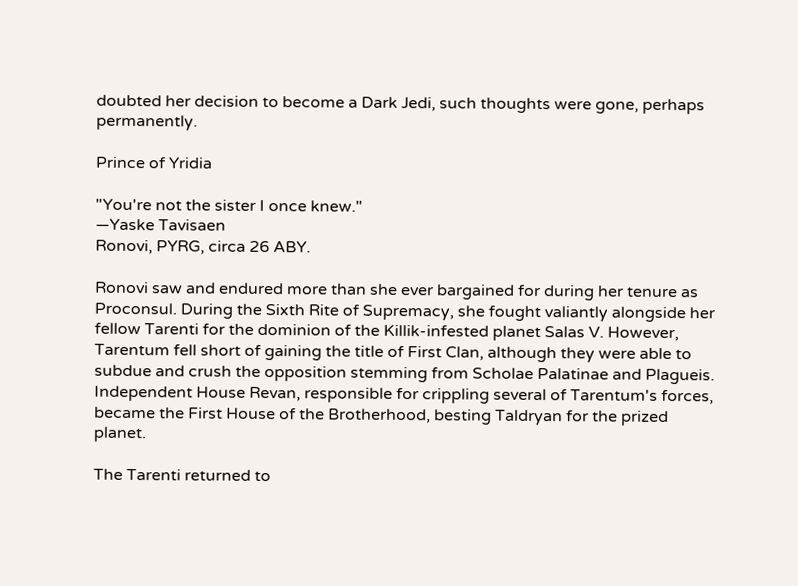doubted her decision to become a Dark Jedi, such thoughts were gone, perhaps permanently.

Prince of Yridia

"You're not the sister I once knew."
―Yaske Tavisaen
Ronovi, PYRG, circa 26 ABY.

Ronovi saw and endured more than she ever bargained for during her tenure as Proconsul. During the Sixth Rite of Supremacy, she fought valiantly alongside her fellow Tarenti for the dominion of the Killik-infested planet Salas V. However, Tarentum fell short of gaining the title of First Clan, although they were able to subdue and crush the opposition stemming from Scholae Palatinae and Plagueis. Independent House Revan, responsible for crippling several of Tarentum's forces, became the First House of the Brotherhood, besting Taldryan for the prized planet.

The Tarenti returned to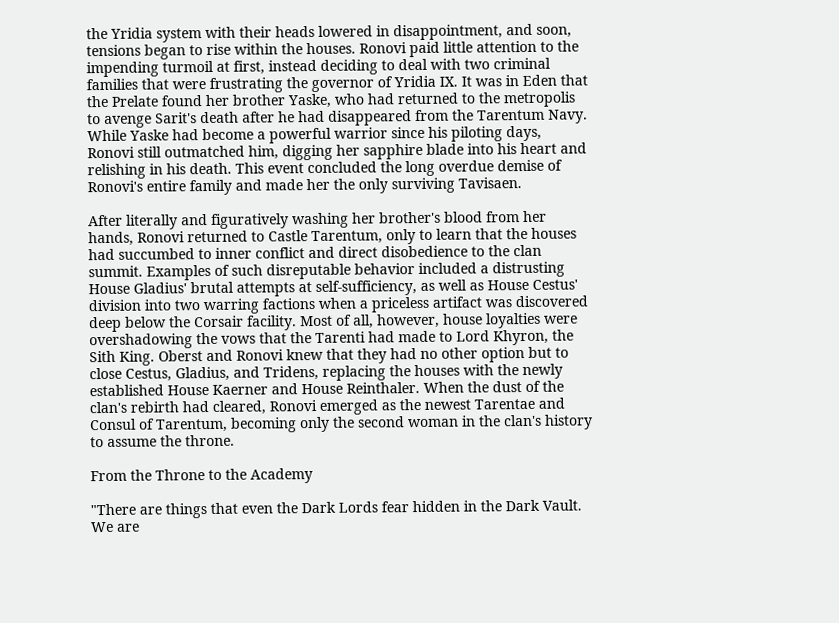the Yridia system with their heads lowered in disappointment, and soon, tensions began to rise within the houses. Ronovi paid little attention to the impending turmoil at first, instead deciding to deal with two criminal families that were frustrating the governor of Yridia IX. It was in Eden that the Prelate found her brother Yaske, who had returned to the metropolis to avenge Sarit's death after he had disappeared from the Tarentum Navy. While Yaske had become a powerful warrior since his piloting days, Ronovi still outmatched him, digging her sapphire blade into his heart and relishing in his death. This event concluded the long overdue demise of Ronovi's entire family and made her the only surviving Tavisaen.

After literally and figuratively washing her brother's blood from her hands, Ronovi returned to Castle Tarentum, only to learn that the houses had succumbed to inner conflict and direct disobedience to the clan summit. Examples of such disreputable behavior included a distrusting House Gladius' brutal attempts at self-sufficiency, as well as House Cestus' division into two warring factions when a priceless artifact was discovered deep below the Corsair facility. Most of all, however, house loyalties were overshadowing the vows that the Tarenti had made to Lord Khyron, the Sith King. Oberst and Ronovi knew that they had no other option but to close Cestus, Gladius, and Tridens, replacing the houses with the newly established House Kaerner and House Reinthaler. When the dust of the clan's rebirth had cleared, Ronovi emerged as the newest Tarentae and Consul of Tarentum, becoming only the second woman in the clan's history to assume the throne.

From the Throne to the Academy

"There are things that even the Dark Lords fear hidden in the Dark Vault. We are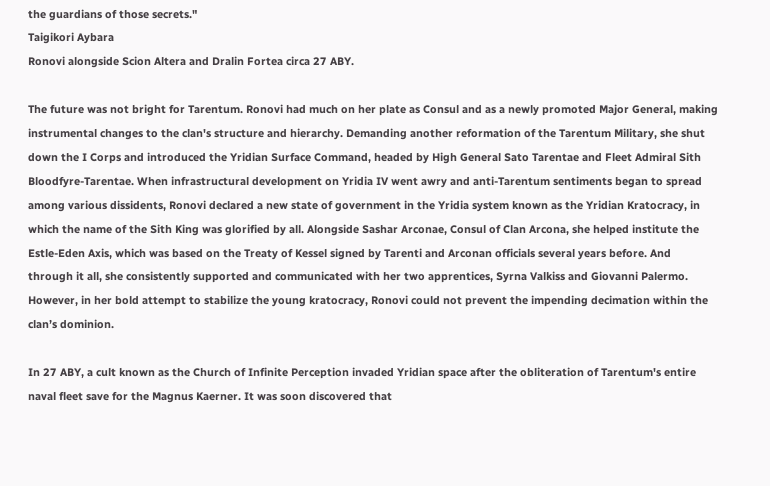the guardians of those secrets."
Taigikori Aybara
Ronovi alongside Scion Altera and Dralin Fortea circa 27 ABY.

The future was not bright for Tarentum. Ronovi had much on her plate as Consul and as a newly promoted Major General, making instrumental changes to the clan's structure and hierarchy. Demanding another reformation of the Tarentum Military, she shut down the I Corps and introduced the Yridian Surface Command, headed by High General Sato Tarentae and Fleet Admiral Sith Bloodfyre-Tarentae. When infrastructural development on Yridia IV went awry and anti-Tarentum sentiments began to spread among various dissidents, Ronovi declared a new state of government in the Yridia system known as the Yridian Kratocracy, in which the name of the Sith King was glorified by all. Alongside Sashar Arconae, Consul of Clan Arcona, she helped institute the Estle-Eden Axis, which was based on the Treaty of Kessel signed by Tarenti and Arconan officials several years before. And through it all, she consistently supported and communicated with her two apprentices, Syrna Valkiss and Giovanni Palermo. However, in her bold attempt to stabilize the young kratocracy, Ronovi could not prevent the impending decimation within the clan’s dominion.

In 27 ABY, a cult known as the Church of Infinite Perception invaded Yridian space after the obliteration of Tarentum's entire naval fleet save for the Magnus Kaerner. It was soon discovered that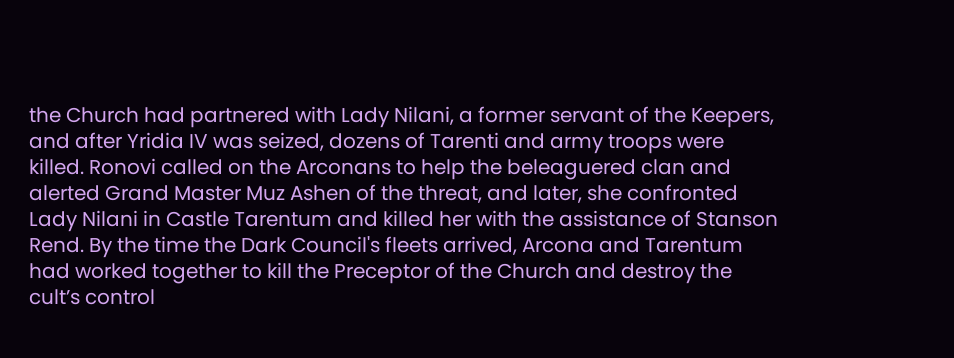the Church had partnered with Lady Nilani, a former servant of the Keepers, and after Yridia IV was seized, dozens of Tarenti and army troops were killed. Ronovi called on the Arconans to help the beleaguered clan and alerted Grand Master Muz Ashen of the threat, and later, she confronted Lady Nilani in Castle Tarentum and killed her with the assistance of Stanson Rend. By the time the Dark Council's fleets arrived, Arcona and Tarentum had worked together to kill the Preceptor of the Church and destroy the cult’s control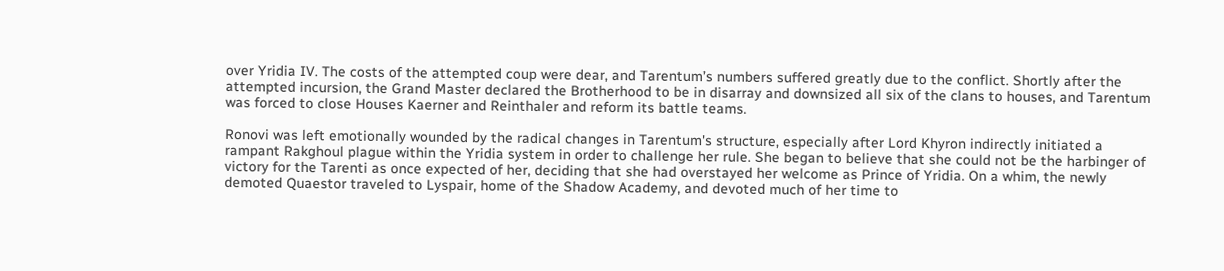over Yridia IV. The costs of the attempted coup were dear, and Tarentum’s numbers suffered greatly due to the conflict. Shortly after the attempted incursion, the Grand Master declared the Brotherhood to be in disarray and downsized all six of the clans to houses, and Tarentum was forced to close Houses Kaerner and Reinthaler and reform its battle teams.

Ronovi was left emotionally wounded by the radical changes in Tarentum's structure, especially after Lord Khyron indirectly initiated a rampant Rakghoul plague within the Yridia system in order to challenge her rule. She began to believe that she could not be the harbinger of victory for the Tarenti as once expected of her, deciding that she had overstayed her welcome as Prince of Yridia. On a whim, the newly demoted Quaestor traveled to Lyspair, home of the Shadow Academy, and devoted much of her time to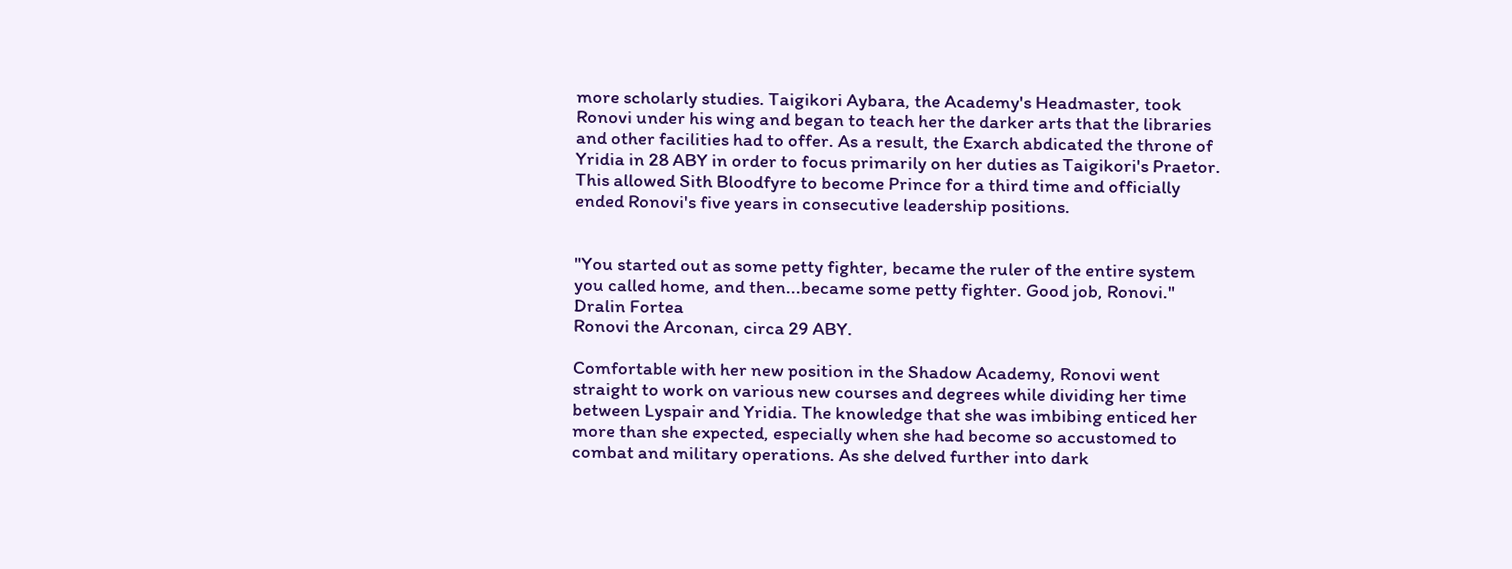more scholarly studies. Taigikori Aybara, the Academy's Headmaster, took Ronovi under his wing and began to teach her the darker arts that the libraries and other facilities had to offer. As a result, the Exarch abdicated the throne of Yridia in 28 ABY in order to focus primarily on her duties as Taigikori's Praetor. This allowed Sith Bloodfyre to become Prince for a third time and officially ended Ronovi's five years in consecutive leadership positions.


"You started out as some petty fighter, became the ruler of the entire system you called home, and then...became some petty fighter. Good job, Ronovi."
Dralin Fortea
Ronovi the Arconan, circa 29 ABY.

Comfortable with her new position in the Shadow Academy, Ronovi went straight to work on various new courses and degrees while dividing her time between Lyspair and Yridia. The knowledge that she was imbibing enticed her more than she expected, especially when she had become so accustomed to combat and military operations. As she delved further into dark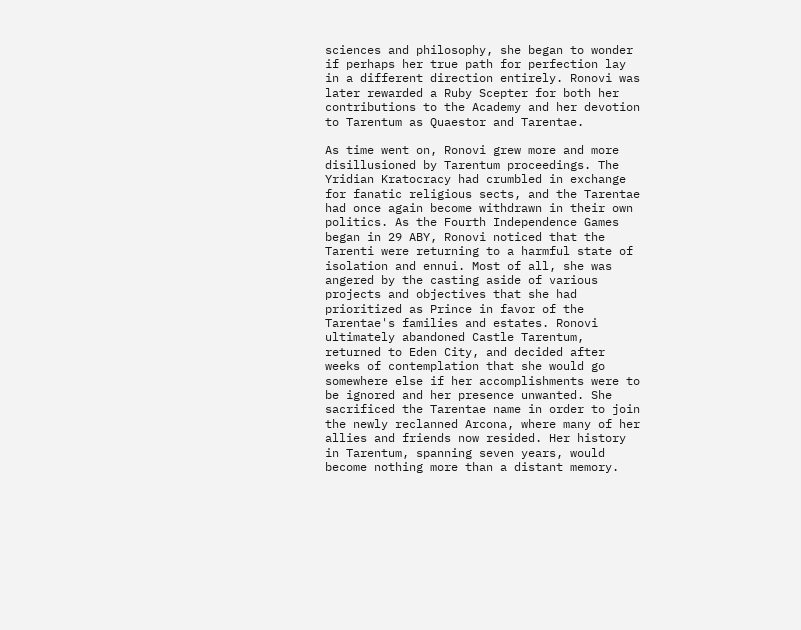sciences and philosophy, she began to wonder if perhaps her true path for perfection lay in a different direction entirely. Ronovi was later rewarded a Ruby Scepter for both her contributions to the Academy and her devotion to Tarentum as Quaestor and Tarentae.

As time went on, Ronovi grew more and more disillusioned by Tarentum proceedings. The Yridian Kratocracy had crumbled in exchange for fanatic religious sects, and the Tarentae had once again become withdrawn in their own politics. As the Fourth Independence Games began in 29 ABY, Ronovi noticed that the Tarenti were returning to a harmful state of isolation and ennui. Most of all, she was angered by the casting aside of various projects and objectives that she had prioritized as Prince in favor of the Tarentae's families and estates. Ronovi ultimately abandoned Castle Tarentum, returned to Eden City, and decided after weeks of contemplation that she would go somewhere else if her accomplishments were to be ignored and her presence unwanted. She sacrificed the Tarentae name in order to join the newly reclanned Arcona, where many of her allies and friends now resided. Her history in Tarentum, spanning seven years, would become nothing more than a distant memory.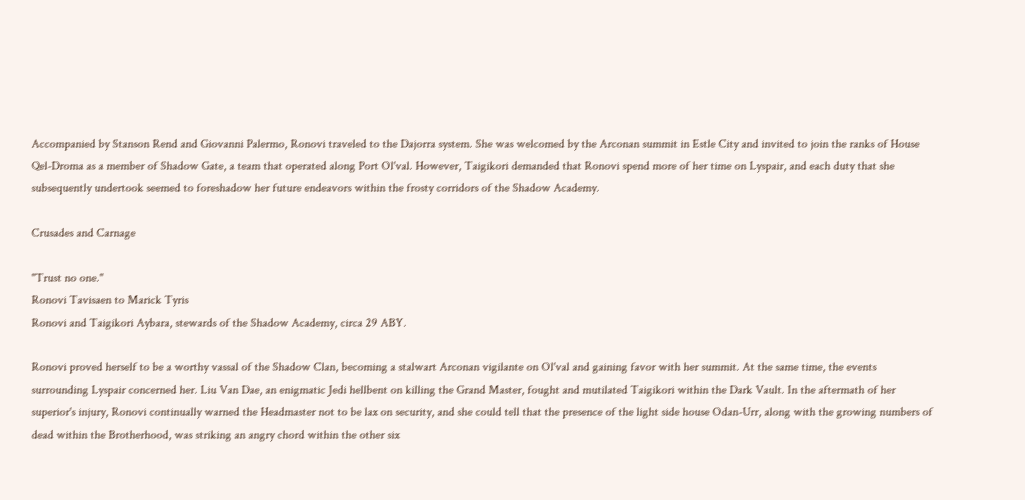Accompanied by Stanson Rend and Giovanni Palermo, Ronovi traveled to the Dajorra system. She was welcomed by the Arconan summit in Estle City and invited to join the ranks of House Qel-Droma as a member of Shadow Gate, a team that operated along Port Ol'val. However, Taigikori demanded that Ronovi spend more of her time on Lyspair, and each duty that she subsequently undertook seemed to foreshadow her future endeavors within the frosty corridors of the Shadow Academy.

Crusades and Carnage

"Trust no one."
Ronovi Tavisaen to Marick Tyris
Ronovi and Taigikori Aybara, stewards of the Shadow Academy, circa 29 ABY.

Ronovi proved herself to be a worthy vassal of the Shadow Clan, becoming a stalwart Arconan vigilante on Ol'val and gaining favor with her summit. At the same time, the events surrounding Lyspair concerned her. Liu Van Dae, an enigmatic Jedi hellbent on killing the Grand Master, fought and mutilated Taigikori within the Dark Vault. In the aftermath of her superior's injury, Ronovi continually warned the Headmaster not to be lax on security, and she could tell that the presence of the light side house Odan-Urr, along with the growing numbers of dead within the Brotherhood, was striking an angry chord within the other six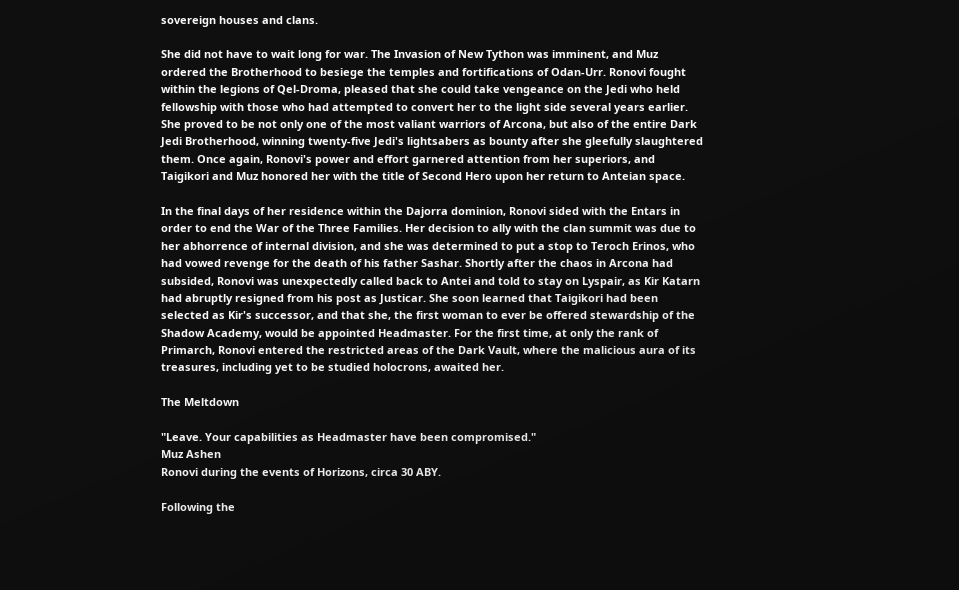sovereign houses and clans.

She did not have to wait long for war. The Invasion of New Tython was imminent, and Muz ordered the Brotherhood to besiege the temples and fortifications of Odan-Urr. Ronovi fought within the legions of Qel-Droma, pleased that she could take vengeance on the Jedi who held fellowship with those who had attempted to convert her to the light side several years earlier. She proved to be not only one of the most valiant warriors of Arcona, but also of the entire Dark Jedi Brotherhood, winning twenty-five Jedi's lightsabers as bounty after she gleefully slaughtered them. Once again, Ronovi's power and effort garnered attention from her superiors, and Taigikori and Muz honored her with the title of Second Hero upon her return to Anteian space.

In the final days of her residence within the Dajorra dominion, Ronovi sided with the Entars in order to end the War of the Three Families. Her decision to ally with the clan summit was due to her abhorrence of internal division, and she was determined to put a stop to Teroch Erinos, who had vowed revenge for the death of his father Sashar. Shortly after the chaos in Arcona had subsided, Ronovi was unexpectedly called back to Antei and told to stay on Lyspair, as Kir Katarn had abruptly resigned from his post as Justicar. She soon learned that Taigikori had been selected as Kir's successor, and that she, the first woman to ever be offered stewardship of the Shadow Academy, would be appointed Headmaster. For the first time, at only the rank of Primarch, Ronovi entered the restricted areas of the Dark Vault, where the malicious aura of its treasures, including yet to be studied holocrons, awaited her.

The Meltdown

"Leave. Your capabilities as Headmaster have been compromised."
Muz Ashen
Ronovi during the events of Horizons, circa 30 ABY.

Following the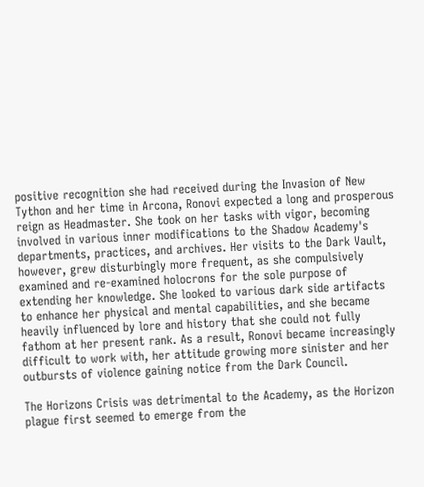positive recognition she had received during the Invasion of New Tython and her time in Arcona, Ronovi expected a long and prosperous reign as Headmaster. She took on her tasks with vigor, becoming involved in various inner modifications to the Shadow Academy's departments, practices, and archives. Her visits to the Dark Vault, however, grew disturbingly more frequent, as she compulsively examined and re-examined holocrons for the sole purpose of extending her knowledge. She looked to various dark side artifacts to enhance her physical and mental capabilities, and she became heavily influenced by lore and history that she could not fully fathom at her present rank. As a result, Ronovi became increasingly difficult to work with, her attitude growing more sinister and her outbursts of violence gaining notice from the Dark Council.

The Horizons Crisis was detrimental to the Academy, as the Horizon plague first seemed to emerge from the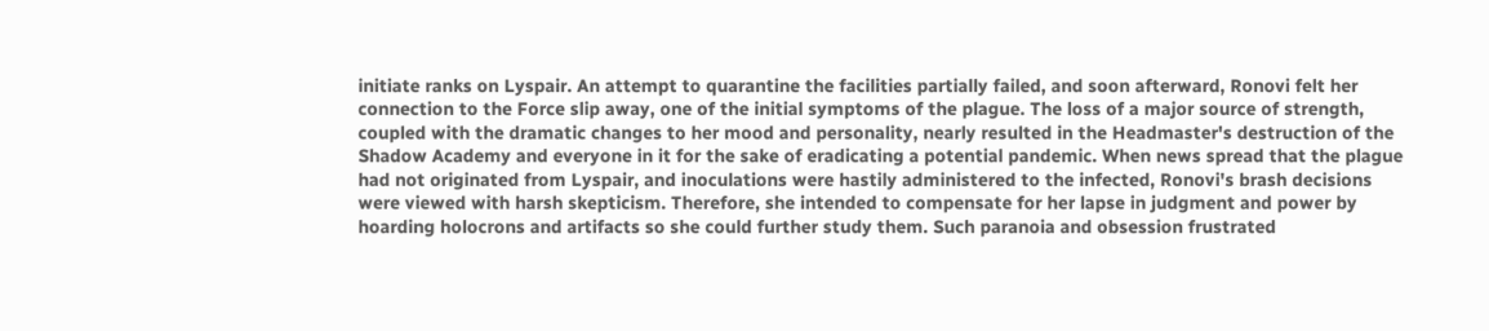initiate ranks on Lyspair. An attempt to quarantine the facilities partially failed, and soon afterward, Ronovi felt her connection to the Force slip away, one of the initial symptoms of the plague. The loss of a major source of strength, coupled with the dramatic changes to her mood and personality, nearly resulted in the Headmaster's destruction of the Shadow Academy and everyone in it for the sake of eradicating a potential pandemic. When news spread that the plague had not originated from Lyspair, and inoculations were hastily administered to the infected, Ronovi's brash decisions were viewed with harsh skepticism. Therefore, she intended to compensate for her lapse in judgment and power by hoarding holocrons and artifacts so she could further study them. Such paranoia and obsession frustrated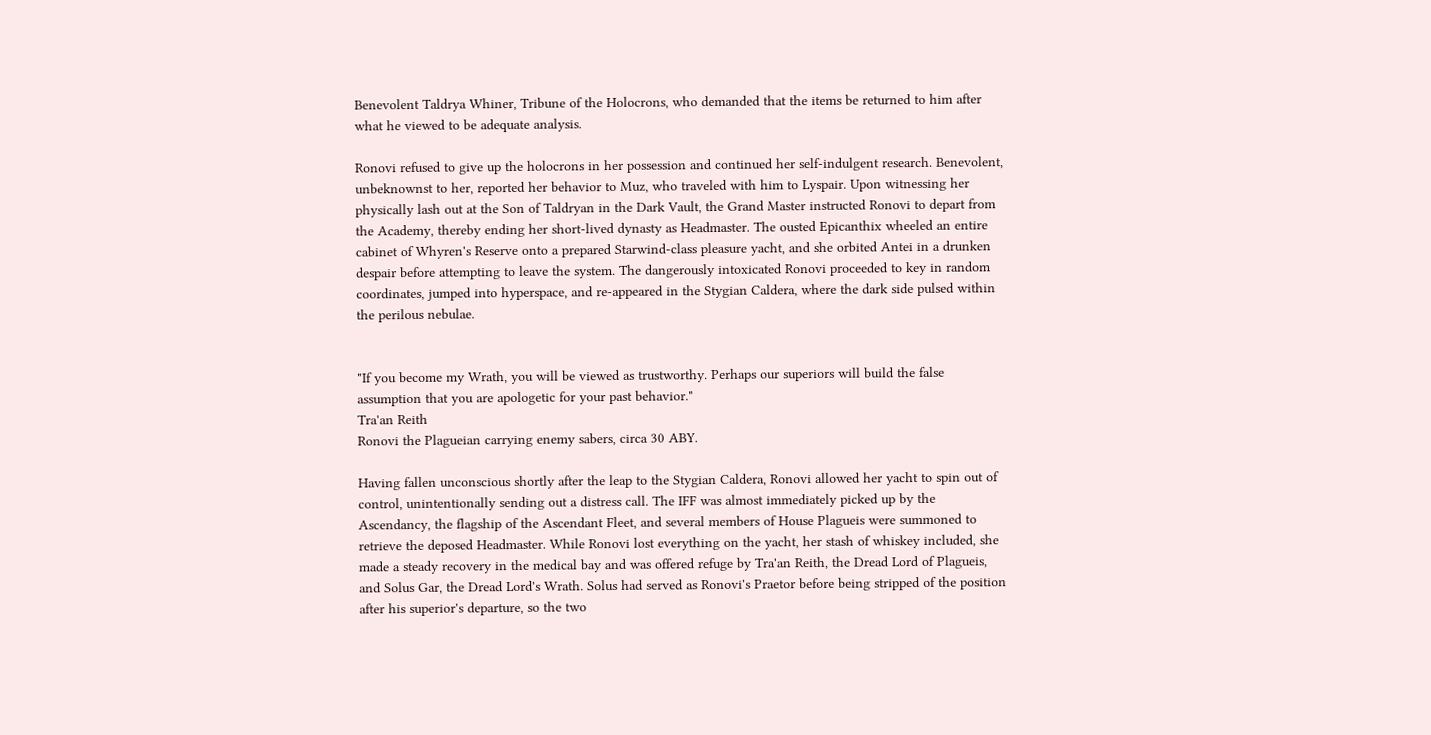Benevolent Taldrya Whiner, Tribune of the Holocrons, who demanded that the items be returned to him after what he viewed to be adequate analysis.

Ronovi refused to give up the holocrons in her possession and continued her self-indulgent research. Benevolent, unbeknownst to her, reported her behavior to Muz, who traveled with him to Lyspair. Upon witnessing her physically lash out at the Son of Taldryan in the Dark Vault, the Grand Master instructed Ronovi to depart from the Academy, thereby ending her short-lived dynasty as Headmaster. The ousted Epicanthix wheeled an entire cabinet of Whyren's Reserve onto a prepared Starwind-class pleasure yacht, and she orbited Antei in a drunken despair before attempting to leave the system. The dangerously intoxicated Ronovi proceeded to key in random coordinates, jumped into hyperspace, and re-appeared in the Stygian Caldera, where the dark side pulsed within the perilous nebulae.


"If you become my Wrath, you will be viewed as trustworthy. Perhaps our superiors will build the false assumption that you are apologetic for your past behavior."
Tra'an Reith
Ronovi the Plagueian carrying enemy sabers, circa 30 ABY.

Having fallen unconscious shortly after the leap to the Stygian Caldera, Ronovi allowed her yacht to spin out of control, unintentionally sending out a distress call. The IFF was almost immediately picked up by the Ascendancy, the flagship of the Ascendant Fleet, and several members of House Plagueis were summoned to retrieve the deposed Headmaster. While Ronovi lost everything on the yacht, her stash of whiskey included, she made a steady recovery in the medical bay and was offered refuge by Tra'an Reith, the Dread Lord of Plagueis, and Solus Gar, the Dread Lord's Wrath. Solus had served as Ronovi's Praetor before being stripped of the position after his superior's departure, so the two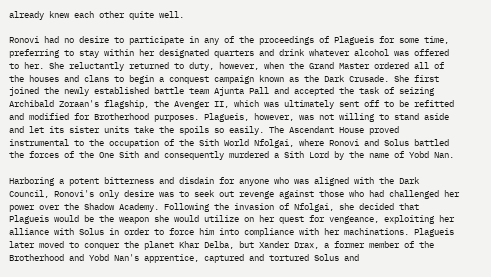already knew each other quite well.

Ronovi had no desire to participate in any of the proceedings of Plagueis for some time, preferring to stay within her designated quarters and drink whatever alcohol was offered to her. She reluctantly returned to duty, however, when the Grand Master ordered all of the houses and clans to begin a conquest campaign known as the Dark Crusade. She first joined the newly established battle team Ajunta Pall and accepted the task of seizing Archibald Zoraan's flagship, the Avenger II, which was ultimately sent off to be refitted and modified for Brotherhood purposes. Plagueis, however, was not willing to stand aside and let its sister units take the spoils so easily. The Ascendant House proved instrumental to the occupation of the Sith World Nfolgai, where Ronovi and Solus battled the forces of the One Sith and consequently murdered a Sith Lord by the name of Yobd Nan.

Harboring a potent bitterness and disdain for anyone who was aligned with the Dark Council, Ronovi's only desire was to seek out revenge against those who had challenged her power over the Shadow Academy. Following the invasion of Nfolgai, she decided that Plagueis would be the weapon she would utilize on her quest for vengeance, exploiting her alliance with Solus in order to force him into compliance with her machinations. Plagueis later moved to conquer the planet Khar Delba, but Xander Drax, a former member of the Brotherhood and Yobd Nan's apprentice, captured and tortured Solus and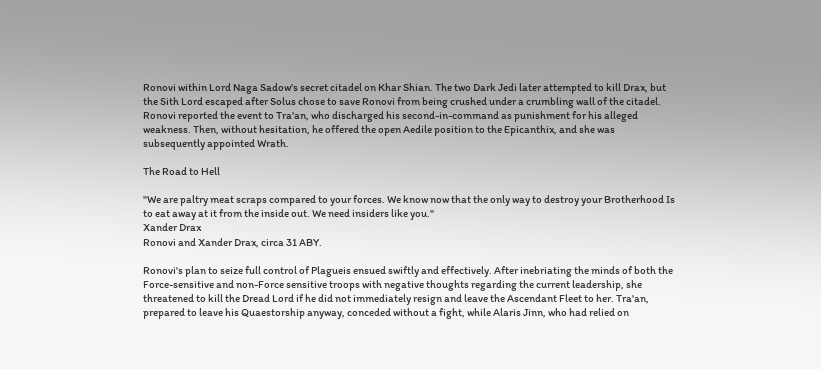Ronovi within Lord Naga Sadow's secret citadel on Khar Shian. The two Dark Jedi later attempted to kill Drax, but the Sith Lord escaped after Solus chose to save Ronovi from being crushed under a crumbling wall of the citadel. Ronovi reported the event to Tra'an, who discharged his second-in-command as punishment for his alleged weakness. Then, without hesitation, he offered the open Aedile position to the Epicanthix, and she was subsequently appointed Wrath.

The Road to Hell

"We are paltry meat scraps compared to your forces. We know now that the only way to destroy your Brotherhood Is to eat away at it from the inside out. We need insiders like you."
Xander Drax
Ronovi and Xander Drax, circa 31 ABY.

Ronovi's plan to seize full control of Plagueis ensued swiftly and effectively. After inebriating the minds of both the Force-sensitive and non-Force sensitive troops with negative thoughts regarding the current leadership, she threatened to kill the Dread Lord if he did not immediately resign and leave the Ascendant Fleet to her. Tra'an, prepared to leave his Quaestorship anyway, conceded without a fight, while Alaris Jinn, who had relied on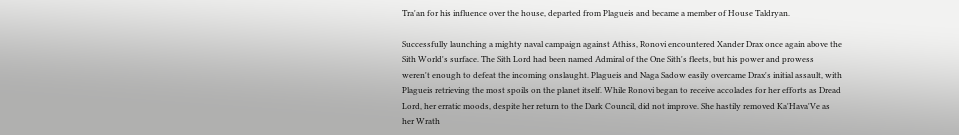Tra'an for his influence over the house, departed from Plagueis and became a member of House Taldryan.

Successfully launching a mighty naval campaign against Athiss, Ronovi encountered Xander Drax once again above the Sith World's surface. The Sith Lord had been named Admiral of the One Sith's fleets, but his power and prowess weren't enough to defeat the incoming onslaught. Plagueis and Naga Sadow easily overcame Drax's initial assault, with Plagueis retrieving the most spoils on the planet itself. While Ronovi began to receive accolades for her efforts as Dread Lord, her erratic moods, despite her return to the Dark Council, did not improve. She hastily removed Ka'Hava'Ve as her Wrath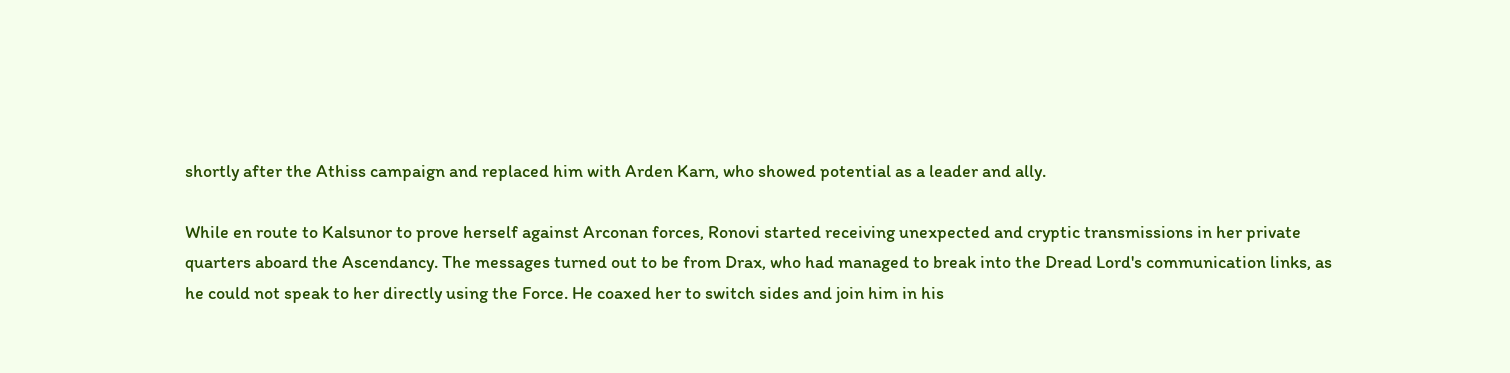shortly after the Athiss campaign and replaced him with Arden Karn, who showed potential as a leader and ally.

While en route to Kalsunor to prove herself against Arconan forces, Ronovi started receiving unexpected and cryptic transmissions in her private quarters aboard the Ascendancy. The messages turned out to be from Drax, who had managed to break into the Dread Lord's communication links, as he could not speak to her directly using the Force. He coaxed her to switch sides and join him in his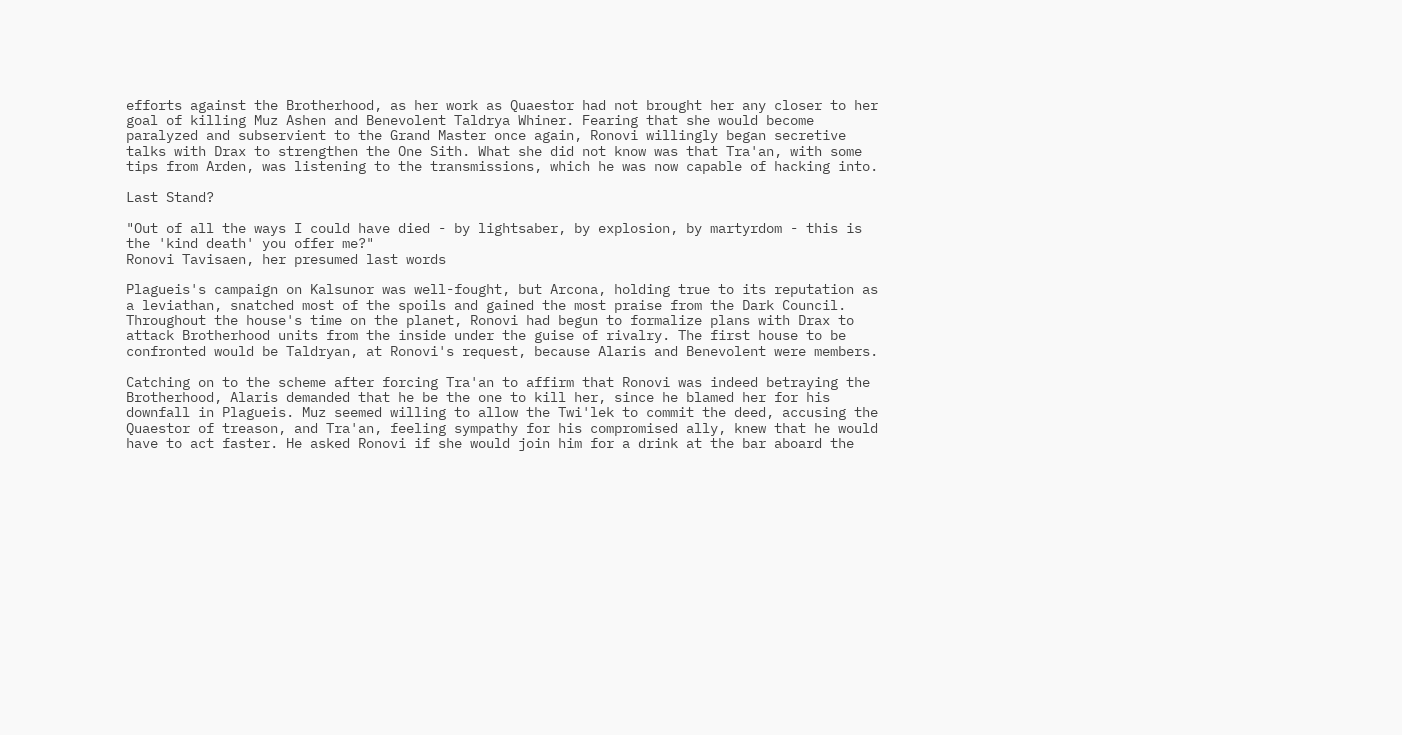efforts against the Brotherhood, as her work as Quaestor had not brought her any closer to her goal of killing Muz Ashen and Benevolent Taldrya Whiner. Fearing that she would become paralyzed and subservient to the Grand Master once again, Ronovi willingly began secretive talks with Drax to strengthen the One Sith. What she did not know was that Tra'an, with some tips from Arden, was listening to the transmissions, which he was now capable of hacking into.

Last Stand?

"Out of all the ways I could have died - by lightsaber, by explosion, by martyrdom - this is the 'kind death' you offer me?"
Ronovi Tavisaen, her presumed last words

Plagueis's campaign on Kalsunor was well-fought, but Arcona, holding true to its reputation as a leviathan, snatched most of the spoils and gained the most praise from the Dark Council. Throughout the house's time on the planet, Ronovi had begun to formalize plans with Drax to attack Brotherhood units from the inside under the guise of rivalry. The first house to be confronted would be Taldryan, at Ronovi's request, because Alaris and Benevolent were members.

Catching on to the scheme after forcing Tra'an to affirm that Ronovi was indeed betraying the Brotherhood, Alaris demanded that he be the one to kill her, since he blamed her for his downfall in Plagueis. Muz seemed willing to allow the Twi'lek to commit the deed, accusing the Quaestor of treason, and Tra'an, feeling sympathy for his compromised ally, knew that he would have to act faster. He asked Ronovi if she would join him for a drink at the bar aboard the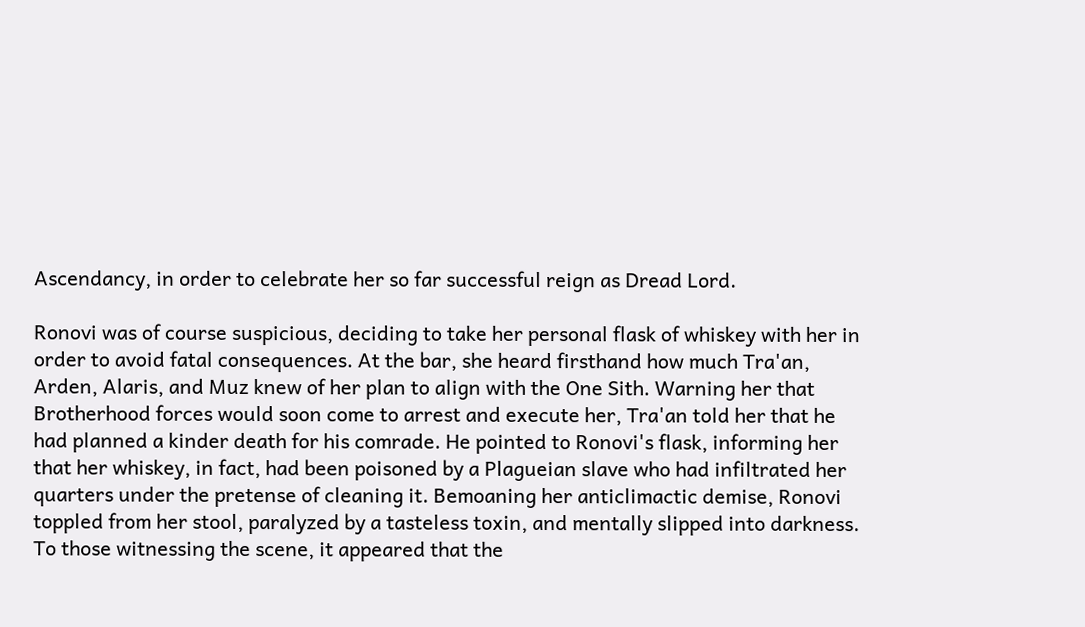Ascendancy, in order to celebrate her so far successful reign as Dread Lord.

Ronovi was of course suspicious, deciding to take her personal flask of whiskey with her in order to avoid fatal consequences. At the bar, she heard firsthand how much Tra'an, Arden, Alaris, and Muz knew of her plan to align with the One Sith. Warning her that Brotherhood forces would soon come to arrest and execute her, Tra'an told her that he had planned a kinder death for his comrade. He pointed to Ronovi's flask, informing her that her whiskey, in fact, had been poisoned by a Plagueian slave who had infiltrated her quarters under the pretense of cleaning it. Bemoaning her anticlimactic demise, Ronovi toppled from her stool, paralyzed by a tasteless toxin, and mentally slipped into darkness. To those witnessing the scene, it appeared that the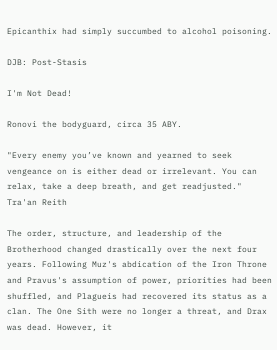Epicanthix had simply succumbed to alcohol poisoning.

DJB: Post-Stasis

I'm Not Dead!

Ronovi the bodyguard, circa 35 ABY.

"Every enemy you’ve known and yearned to seek vengeance on is either dead or irrelevant. You can relax, take a deep breath, and get readjusted."
Tra'an Reith

The order, structure, and leadership of the Brotherhood changed drastically over the next four years. Following Muz's abdication of the Iron Throne and Pravus's assumption of power, priorities had been shuffled, and Plagueis had recovered its status as a clan. The One Sith were no longer a threat, and Drax was dead. However, it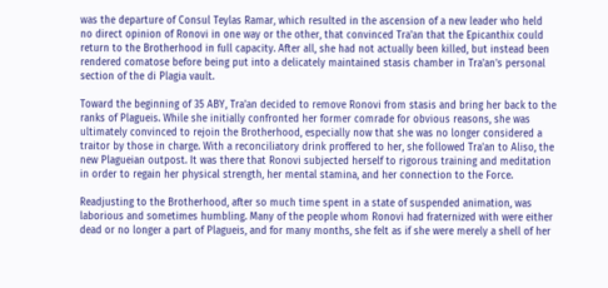was the departure of Consul Teylas Ramar, which resulted in the ascension of a new leader who held no direct opinion of Ronovi in one way or the other, that convinced Tra'an that the Epicanthix could return to the Brotherhood in full capacity. After all, she had not actually been killed, but instead been rendered comatose before being put into a delicately maintained stasis chamber in Tra'an's personal section of the di Plagia vault.

Toward the beginning of 35 ABY, Tra'an decided to remove Ronovi from stasis and bring her back to the ranks of Plagueis. While she initially confronted her former comrade for obvious reasons, she was ultimately convinced to rejoin the Brotherhood, especially now that she was no longer considered a traitor by those in charge. With a reconciliatory drink proffered to her, she followed Tra'an to Aliso, the new Plagueian outpost. It was there that Ronovi subjected herself to rigorous training and meditation in order to regain her physical strength, her mental stamina, and her connection to the Force.

Readjusting to the Brotherhood, after so much time spent in a state of suspended animation, was laborious and sometimes humbling. Many of the people whom Ronovi had fraternized with were either dead or no longer a part of Plagueis, and for many months, she felt as if she were merely a shell of her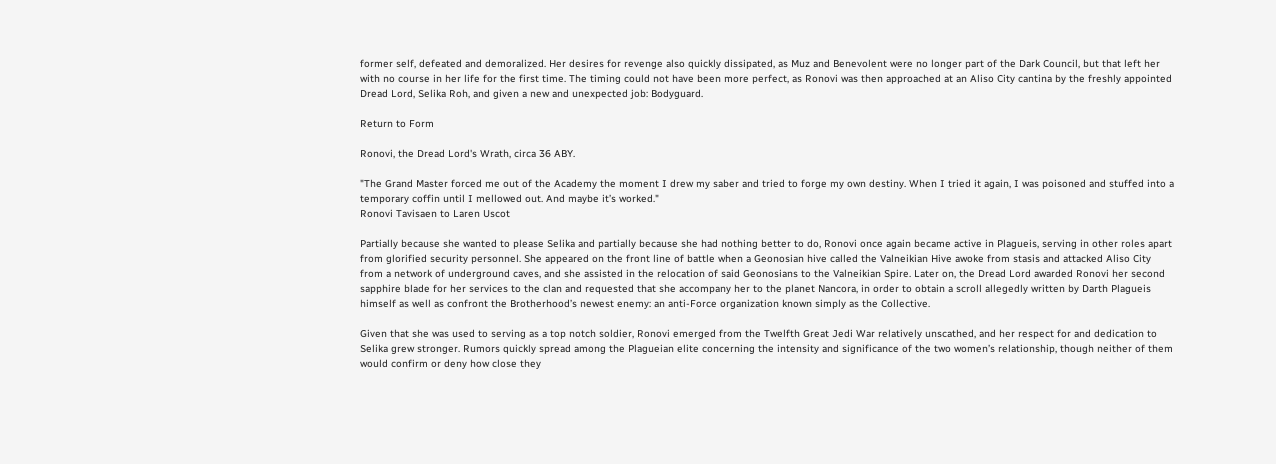former self, defeated and demoralized. Her desires for revenge also quickly dissipated, as Muz and Benevolent were no longer part of the Dark Council, but that left her with no course in her life for the first time. The timing could not have been more perfect, as Ronovi was then approached at an Aliso City cantina by the freshly appointed Dread Lord, Selika Roh, and given a new and unexpected job: Bodyguard.

Return to Form

Ronovi, the Dread Lord's Wrath, circa 36 ABY.

"The Grand Master forced me out of the Academy the moment I drew my saber and tried to forge my own destiny. When I tried it again, I was poisoned and stuffed into a temporary coffin until I mellowed out. And maybe it’s worked."
Ronovi Tavisaen to Laren Uscot

Partially because she wanted to please Selika and partially because she had nothing better to do, Ronovi once again became active in Plagueis, serving in other roles apart from glorified security personnel. She appeared on the front line of battle when a Geonosian hive called the Valneikian Hive awoke from stasis and attacked Aliso City from a network of underground caves, and she assisted in the relocation of said Geonosians to the Valneikian Spire. Later on, the Dread Lord awarded Ronovi her second sapphire blade for her services to the clan and requested that she accompany her to the planet Nancora, in order to obtain a scroll allegedly written by Darth Plagueis himself as well as confront the Brotherhood’s newest enemy: an anti-Force organization known simply as the Collective.

Given that she was used to serving as a top notch soldier, Ronovi emerged from the Twelfth Great Jedi War relatively unscathed, and her respect for and dedication to Selika grew stronger. Rumors quickly spread among the Plagueian elite concerning the intensity and significance of the two women’s relationship, though neither of them would confirm or deny how close they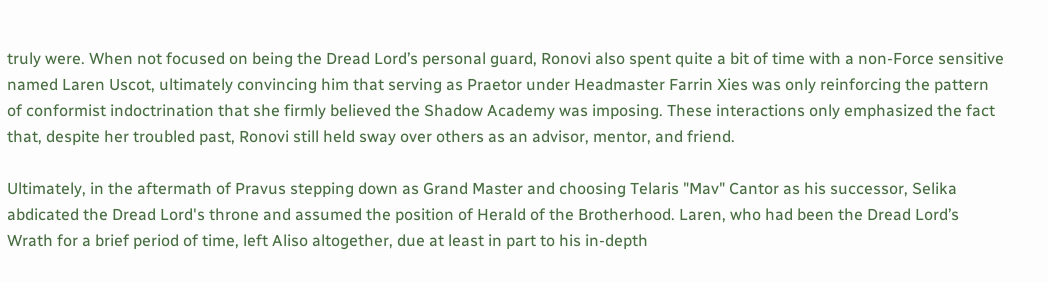truly were. When not focused on being the Dread Lord’s personal guard, Ronovi also spent quite a bit of time with a non-Force sensitive named Laren Uscot, ultimately convincing him that serving as Praetor under Headmaster Farrin Xies was only reinforcing the pattern of conformist indoctrination that she firmly believed the Shadow Academy was imposing. These interactions only emphasized the fact that, despite her troubled past, Ronovi still held sway over others as an advisor, mentor, and friend.

Ultimately, in the aftermath of Pravus stepping down as Grand Master and choosing Telaris "Mav" Cantor as his successor, Selika abdicated the Dread Lord's throne and assumed the position of Herald of the Brotherhood. Laren, who had been the Dread Lord’s Wrath for a brief period of time, left Aliso altogether, due at least in part to his in-depth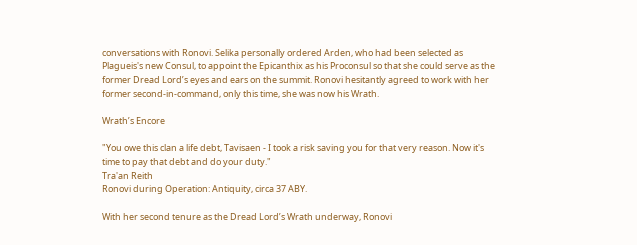conversations with Ronovi. Selika personally ordered Arden, who had been selected as Plagueis's new Consul, to appoint the Epicanthix as his Proconsul so that she could serve as the former Dread Lord’s eyes and ears on the summit. Ronovi hesitantly agreed to work with her former second-in-command, only this time, she was now his Wrath.

Wrath’s Encore

"You owe this clan a life debt, Tavisaen - I took a risk saving you for that very reason. Now it's time to pay that debt and do your duty."
Tra'an Reith
Ronovi during Operation: Antiquity, circa 37 ABY.

With her second tenure as the Dread Lord’s Wrath underway, Ronovi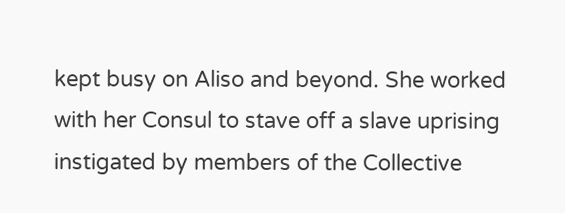kept busy on Aliso and beyond. She worked with her Consul to stave off a slave uprising instigated by members of the Collective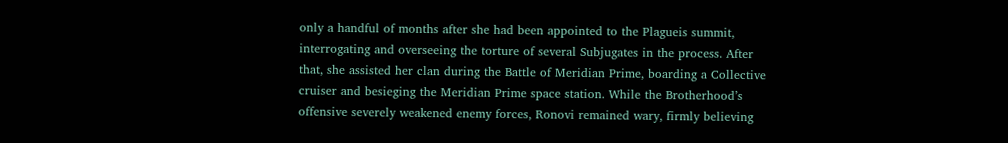only a handful of months after she had been appointed to the Plagueis summit, interrogating and overseeing the torture of several Subjugates in the process. After that, she assisted her clan during the Battle of Meridian Prime, boarding a Collective cruiser and besieging the Meridian Prime space station. While the Brotherhood’s offensive severely weakened enemy forces, Ronovi remained wary, firmly believing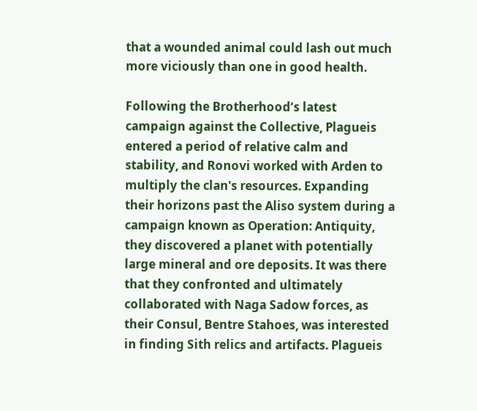that a wounded animal could lash out much more viciously than one in good health.

Following the Brotherhood’s latest campaign against the Collective, Plagueis entered a period of relative calm and stability, and Ronovi worked with Arden to multiply the clan's resources. Expanding their horizons past the Aliso system during a campaign known as Operation: Antiquity, they discovered a planet with potentially large mineral and ore deposits. It was there that they confronted and ultimately collaborated with Naga Sadow forces, as their Consul, Bentre Stahoes, was interested in finding Sith relics and artifacts. Plagueis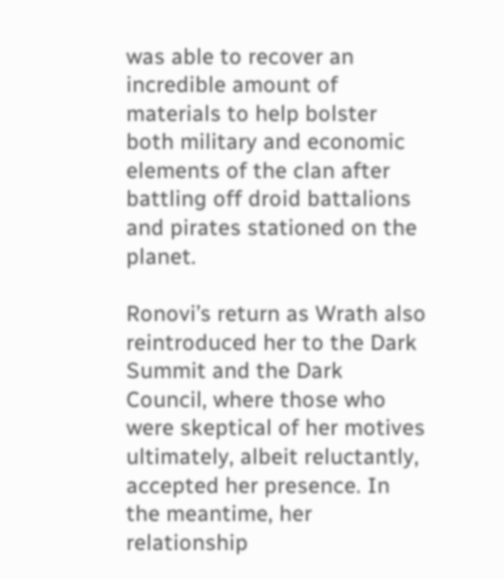was able to recover an incredible amount of materials to help bolster both military and economic elements of the clan after battling off droid battalions and pirates stationed on the planet.

Ronovi’s return as Wrath also reintroduced her to the Dark Summit and the Dark Council, where those who were skeptical of her motives ultimately, albeit reluctantly, accepted her presence. In the meantime, her relationship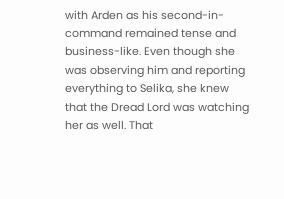with Arden as his second-in-command remained tense and business-like. Even though she was observing him and reporting everything to Selika, she knew that the Dread Lord was watching her as well. That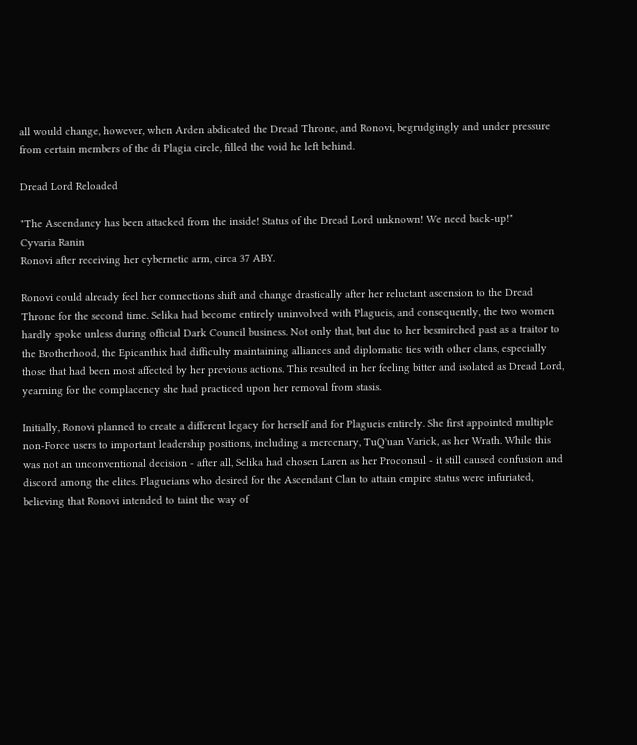all would change, however, when Arden abdicated the Dread Throne, and Ronovi, begrudgingly and under pressure from certain members of the di Plagia circle, filled the void he left behind.

Dread Lord Reloaded

"The Ascendancy has been attacked from the inside! Status of the Dread Lord unknown! We need back-up!"
Cyvaria Ranin
Ronovi after receiving her cybernetic arm, circa 37 ABY.

Ronovi could already feel her connections shift and change drastically after her reluctant ascension to the Dread Throne for the second time. Selika had become entirely uninvolved with Plagueis, and consequently, the two women hardly spoke unless during official Dark Council business. Not only that, but due to her besmirched past as a traitor to the Brotherhood, the Epicanthix had difficulty maintaining alliances and diplomatic ties with other clans, especially those that had been most affected by her previous actions. This resulted in her feeling bitter and isolated as Dread Lord, yearning for the complacency she had practiced upon her removal from stasis.

Initially, Ronovi planned to create a different legacy for herself and for Plagueis entirely. She first appointed multiple non-Force users to important leadership positions, including a mercenary, TuQ'uan Varick, as her Wrath. While this was not an unconventional decision - after all, Selika had chosen Laren as her Proconsul - it still caused confusion and discord among the elites. Plagueians who desired for the Ascendant Clan to attain empire status were infuriated, believing that Ronovi intended to taint the way of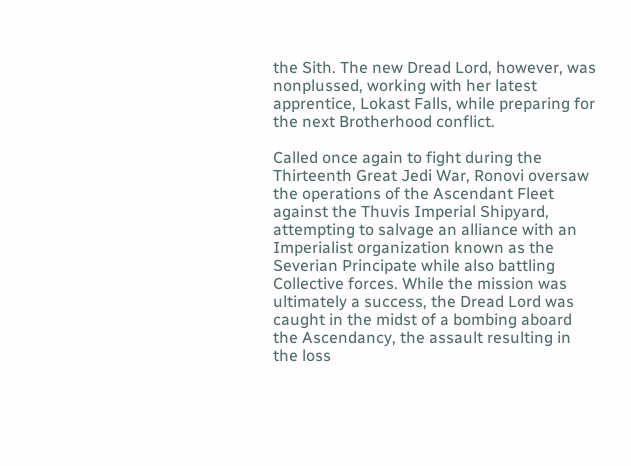the Sith. The new Dread Lord, however, was nonplussed, working with her latest apprentice, Lokast Falls, while preparing for the next Brotherhood conflict.

Called once again to fight during the Thirteenth Great Jedi War, Ronovi oversaw the operations of the Ascendant Fleet against the Thuvis Imperial Shipyard, attempting to salvage an alliance with an Imperialist organization known as the Severian Principate while also battling Collective forces. While the mission was ultimately a success, the Dread Lord was caught in the midst of a bombing aboard the Ascendancy, the assault resulting in the loss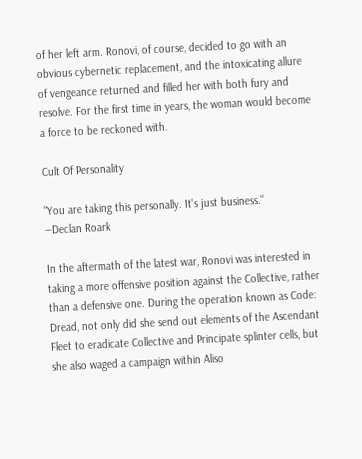of her left arm. Ronovi, of course, decided to go with an obvious cybernetic replacement, and the intoxicating allure of vengeance returned and filled her with both fury and resolve. For the first time in years, the woman would become a force to be reckoned with.

Cult Of Personality

"You are taking this personally. It's just business."
―Declan Roark

In the aftermath of the latest war, Ronovi was interested in taking a more offensive position against the Collective, rather than a defensive one. During the operation known as Code: Dread, not only did she send out elements of the Ascendant Fleet to eradicate Collective and Principate splinter cells, but she also waged a campaign within Aliso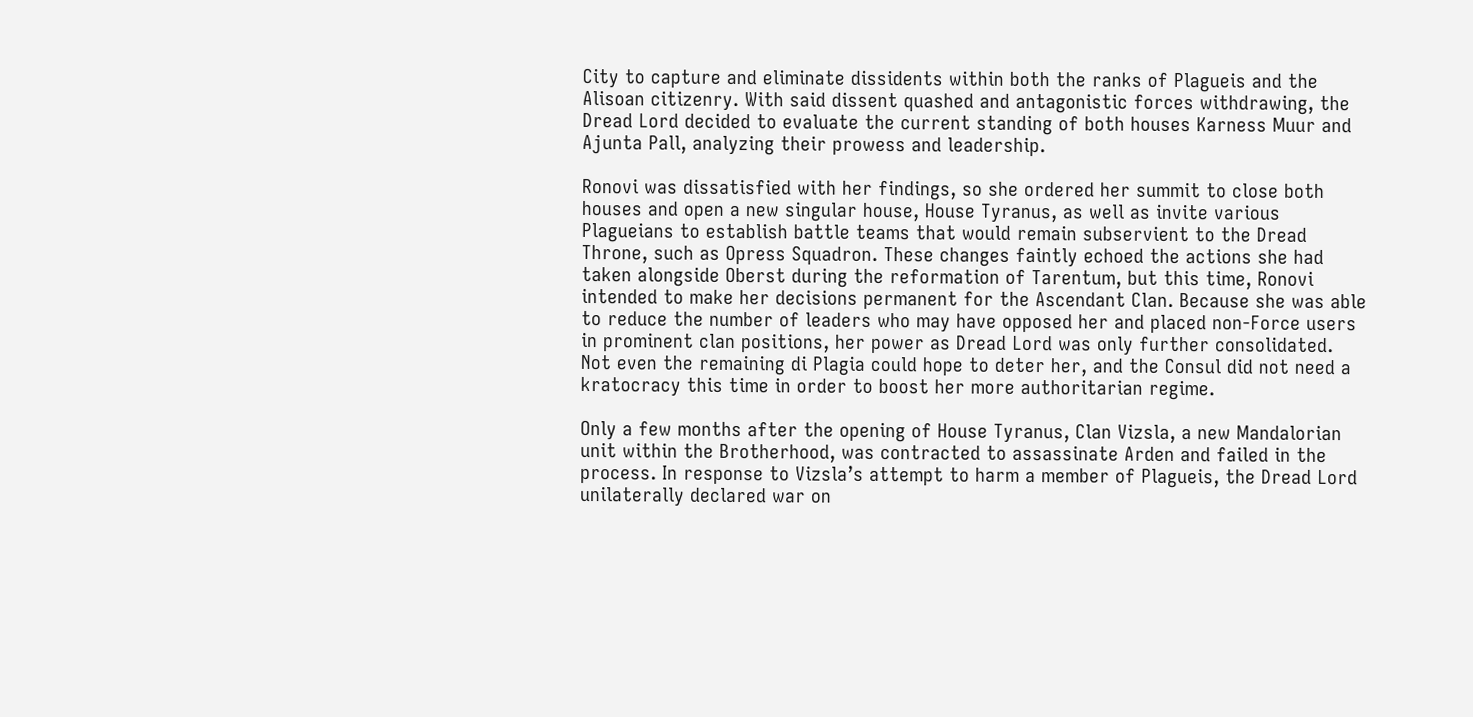City to capture and eliminate dissidents within both the ranks of Plagueis and the Alisoan citizenry. With said dissent quashed and antagonistic forces withdrawing, the Dread Lord decided to evaluate the current standing of both houses Karness Muur and Ajunta Pall, analyzing their prowess and leadership.

Ronovi was dissatisfied with her findings, so she ordered her summit to close both houses and open a new singular house, House Tyranus, as well as invite various Plagueians to establish battle teams that would remain subservient to the Dread Throne, such as Opress Squadron. These changes faintly echoed the actions she had taken alongside Oberst during the reformation of Tarentum, but this time, Ronovi intended to make her decisions permanent for the Ascendant Clan. Because she was able to reduce the number of leaders who may have opposed her and placed non-Force users in prominent clan positions, her power as Dread Lord was only further consolidated. Not even the remaining di Plagia could hope to deter her, and the Consul did not need a kratocracy this time in order to boost her more authoritarian regime.

Only a few months after the opening of House Tyranus, Clan Vizsla, a new Mandalorian unit within the Brotherhood, was contracted to assassinate Arden and failed in the process. In response to Vizsla’s attempt to harm a member of Plagueis, the Dread Lord unilaterally declared war on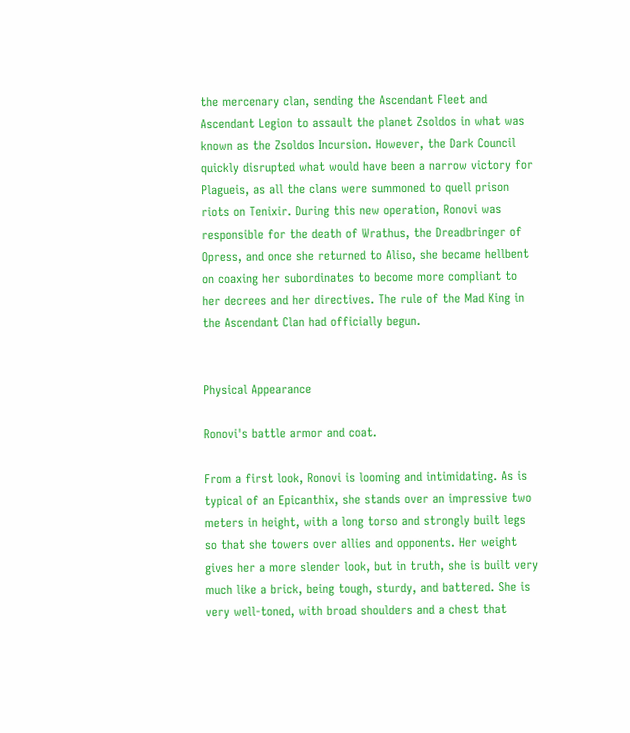the mercenary clan, sending the Ascendant Fleet and Ascendant Legion to assault the planet Zsoldos in what was known as the Zsoldos Incursion. However, the Dark Council quickly disrupted what would have been a narrow victory for Plagueis, as all the clans were summoned to quell prison riots on Tenixir. During this new operation, Ronovi was responsible for the death of Wrathus, the Dreadbringer of Opress, and once she returned to Aliso, she became hellbent on coaxing her subordinates to become more compliant to her decrees and her directives. The rule of the Mad King in the Ascendant Clan had officially begun.


Physical Appearance

Ronovi's battle armor and coat.

From a first look, Ronovi is looming and intimidating. As is typical of an Epicanthix, she stands over an impressive two meters in height, with a long torso and strongly built legs so that she towers over allies and opponents. Her weight gives her a more slender look, but in truth, she is built very much like a brick, being tough, sturdy, and battered. She is very well-toned, with broad shoulders and a chest that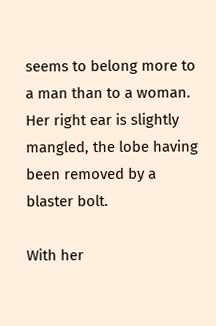seems to belong more to a man than to a woman. Her right ear is slightly mangled, the lobe having been removed by a blaster bolt.

With her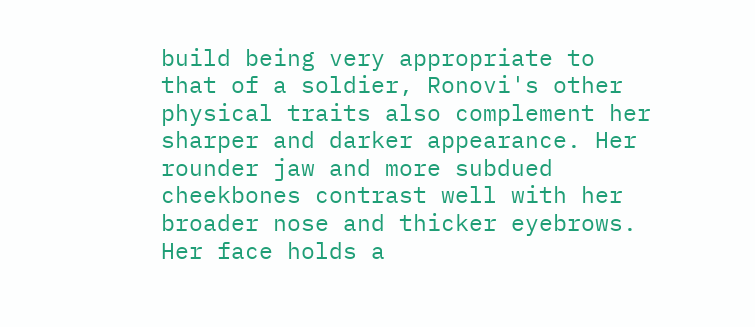build being very appropriate to that of a soldier, Ronovi's other physical traits also complement her sharper and darker appearance. Her rounder jaw and more subdued cheekbones contrast well with her broader nose and thicker eyebrows. Her face holds a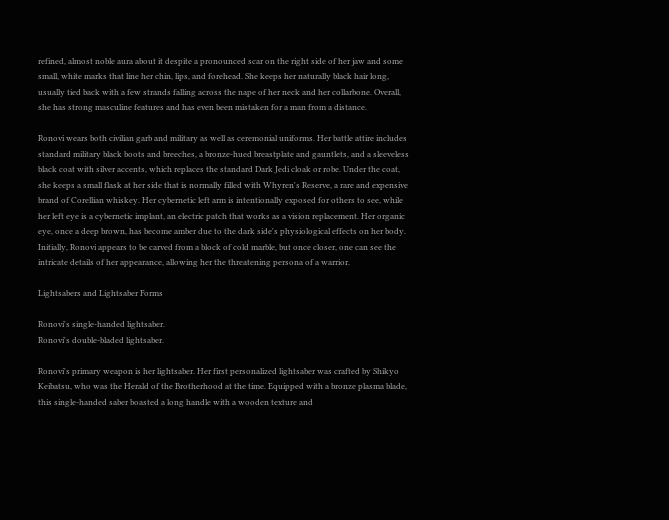refined, almost noble aura about it despite a pronounced scar on the right side of her jaw and some small, white marks that line her chin, lips, and forehead. She keeps her naturally black hair long, usually tied back with a few strands falling across the nape of her neck and her collarbone. Overall, she has strong masculine features and has even been mistaken for a man from a distance.

Ronovi wears both civilian garb and military as well as ceremonial uniforms. Her battle attire includes standard military black boots and breeches, a bronze-hued breastplate and gauntlets, and a sleeveless black coat with silver accents, which replaces the standard Dark Jedi cloak or robe. Under the coat, she keeps a small flask at her side that is normally filled with Whyren's Reserve, a rare and expensive brand of Corellian whiskey. Her cybernetic left arm is intentionally exposed for others to see, while her left eye is a cybernetic implant, an electric patch that works as a vision replacement. Her organic eye, once a deep brown, has become amber due to the dark side's physiological effects on her body. Initially, Ronovi appears to be carved from a block of cold marble, but once closer, one can see the intricate details of her appearance, allowing her the threatening persona of a warrior.

Lightsabers and Lightsaber Forms

Ronovi's single-handed lightsaber.
Ronovi's double-bladed lightsaber.

Ronovi's primary weapon is her lightsaber. Her first personalized lightsaber was crafted by Shikyo Keibatsu, who was the Herald of the Brotherhood at the time. Equipped with a bronze plasma blade, this single-handed saber boasted a long handle with a wooden texture and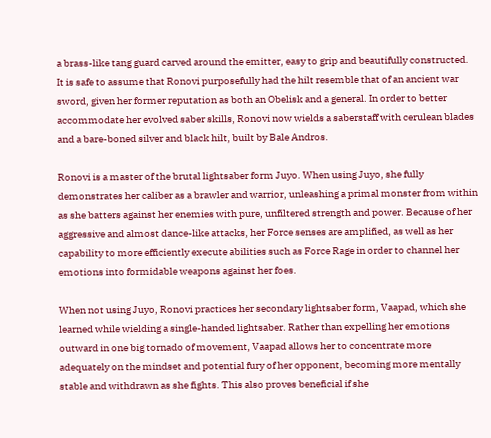a brass-like tang guard carved around the emitter, easy to grip and beautifully constructed. It is safe to assume that Ronovi purposefully had the hilt resemble that of an ancient war sword, given her former reputation as both an Obelisk and a general. In order to better accommodate her evolved saber skills, Ronovi now wields a saberstaff with cerulean blades and a bare-boned silver and black hilt, built by Bale Andros.

Ronovi is a master of the brutal lightsaber form Juyo. When using Juyo, she fully demonstrates her caliber as a brawler and warrior, unleashing a primal monster from within as she batters against her enemies with pure, unfiltered strength and power. Because of her aggressive and almost dance-like attacks, her Force senses are amplified, as well as her capability to more efficiently execute abilities such as Force Rage in order to channel her emotions into formidable weapons against her foes.

When not using Juyo, Ronovi practices her secondary lightsaber form, Vaapad, which she learned while wielding a single-handed lightsaber. Rather than expelling her emotions outward in one big tornado of movement, Vaapad allows her to concentrate more adequately on the mindset and potential fury of her opponent, becoming more mentally stable and withdrawn as she fights. This also proves beneficial if she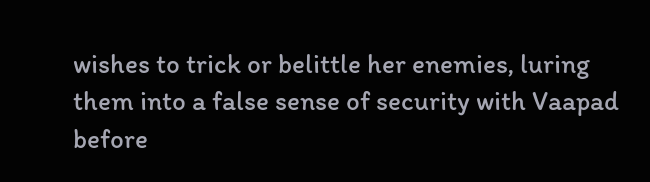wishes to trick or belittle her enemies, luring them into a false sense of security with Vaapad before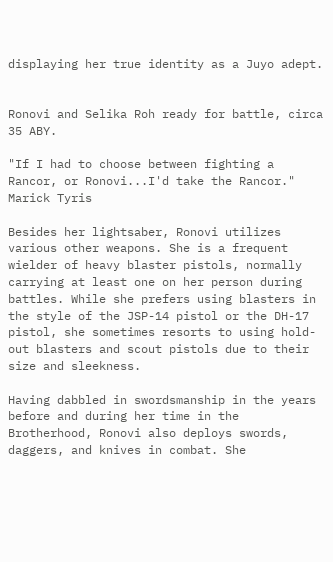displaying her true identity as a Juyo adept.


Ronovi and Selika Roh ready for battle, circa 35 ABY.

"If I had to choose between fighting a Rancor, or Ronovi...I'd take the Rancor."
Marick Tyris

Besides her lightsaber, Ronovi utilizes various other weapons. She is a frequent wielder of heavy blaster pistols, normally carrying at least one on her person during battles. While she prefers using blasters in the style of the JSP-14 pistol or the DH-17 pistol, she sometimes resorts to using hold-out blasters and scout pistols due to their size and sleekness.

Having dabbled in swordsmanship in the years before and during her time in the Brotherhood, Ronovi also deploys swords, daggers, and knives in combat. She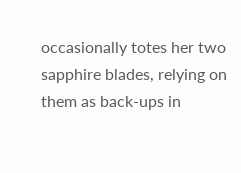occasionally totes her two sapphire blades, relying on them as back-ups in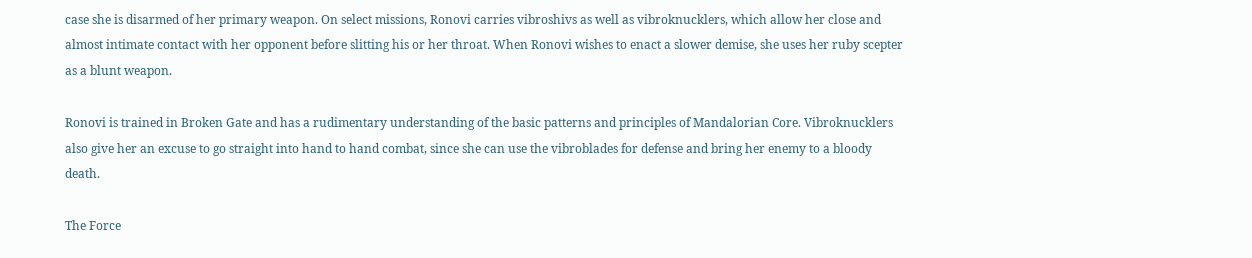case she is disarmed of her primary weapon. On select missions, Ronovi carries vibroshivs as well as vibroknucklers, which allow her close and almost intimate contact with her opponent before slitting his or her throat. When Ronovi wishes to enact a slower demise, she uses her ruby scepter as a blunt weapon.

Ronovi is trained in Broken Gate and has a rudimentary understanding of the basic patterns and principles of Mandalorian Core. Vibroknucklers also give her an excuse to go straight into hand to hand combat, since she can use the vibroblades for defense and bring her enemy to a bloody death.

The Force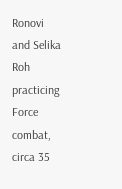Ronovi and Selika Roh practicing Force combat, circa 35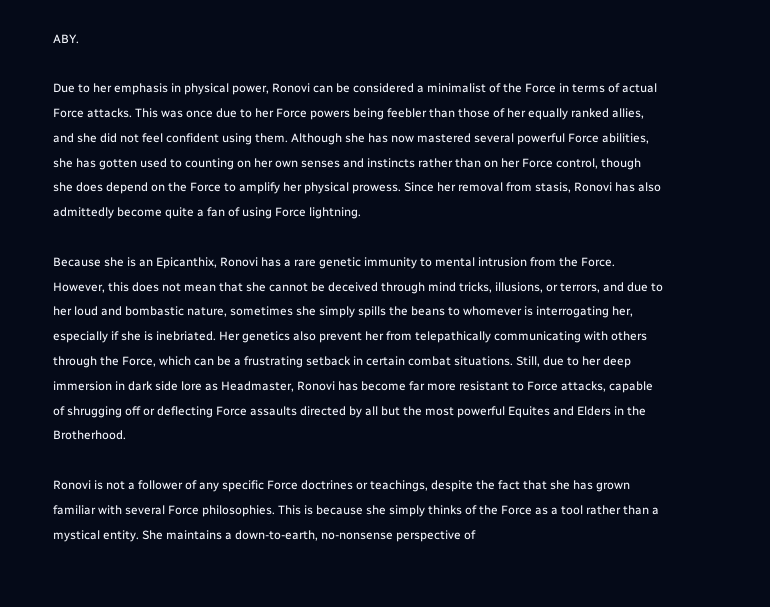ABY.

Due to her emphasis in physical power, Ronovi can be considered a minimalist of the Force in terms of actual Force attacks. This was once due to her Force powers being feebler than those of her equally ranked allies, and she did not feel confident using them. Although she has now mastered several powerful Force abilities, she has gotten used to counting on her own senses and instincts rather than on her Force control, though she does depend on the Force to amplify her physical prowess. Since her removal from stasis, Ronovi has also admittedly become quite a fan of using Force lightning.

Because she is an Epicanthix, Ronovi has a rare genetic immunity to mental intrusion from the Force. However, this does not mean that she cannot be deceived through mind tricks, illusions, or terrors, and due to her loud and bombastic nature, sometimes she simply spills the beans to whomever is interrogating her, especially if she is inebriated. Her genetics also prevent her from telepathically communicating with others through the Force, which can be a frustrating setback in certain combat situations. Still, due to her deep immersion in dark side lore as Headmaster, Ronovi has become far more resistant to Force attacks, capable of shrugging off or deflecting Force assaults directed by all but the most powerful Equites and Elders in the Brotherhood.

Ronovi is not a follower of any specific Force doctrines or teachings, despite the fact that she has grown familiar with several Force philosophies. This is because she simply thinks of the Force as a tool rather than a mystical entity. She maintains a down-to-earth, no-nonsense perspective of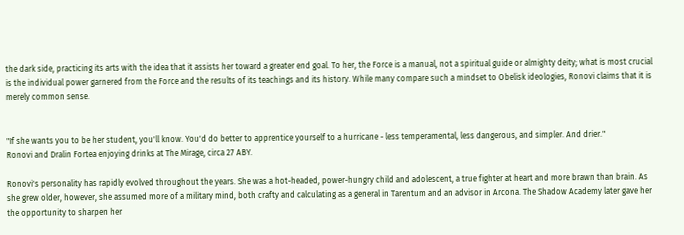the dark side, practicing its arts with the idea that it assists her toward a greater end goal. To her, the Force is a manual, not a spiritual guide or almighty deity; what is most crucial is the individual power garnered from the Force and the results of its teachings and its history. While many compare such a mindset to Obelisk ideologies, Ronovi claims that it is merely common sense.


"If she wants you to be her student, you'll know. You'd do better to apprentice yourself to a hurricane - less temperamental, less dangerous, and simpler. And drier."
Ronovi and Dralin Fortea enjoying drinks at The Mirage, circa 27 ABY.

Ronovi's personality has rapidly evolved throughout the years. She was a hot-headed, power-hungry child and adolescent, a true fighter at heart and more brawn than brain. As she grew older, however, she assumed more of a military mind, both crafty and calculating as a general in Tarentum and an advisor in Arcona. The Shadow Academy later gave her the opportunity to sharpen her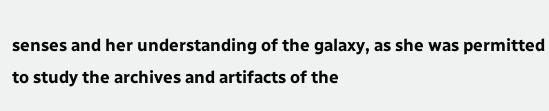senses and her understanding of the galaxy, as she was permitted to study the archives and artifacts of the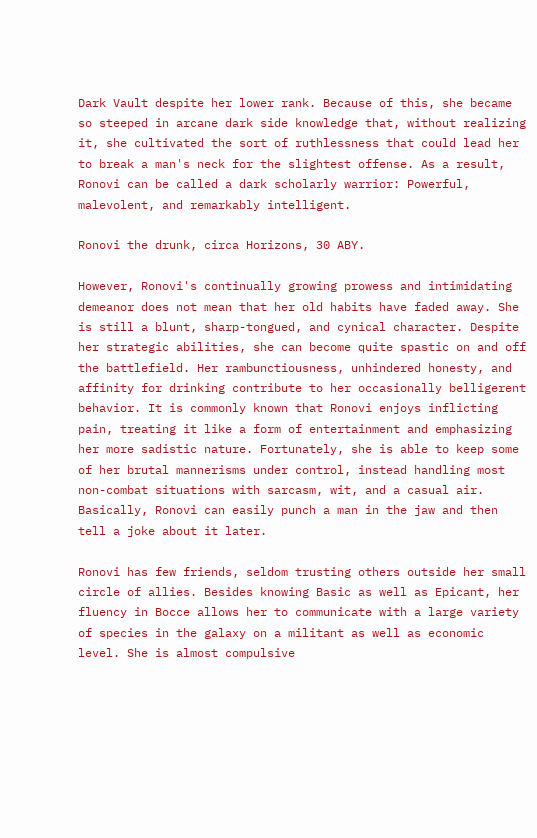Dark Vault despite her lower rank. Because of this, she became so steeped in arcane dark side knowledge that, without realizing it, she cultivated the sort of ruthlessness that could lead her to break a man's neck for the slightest offense. As a result, Ronovi can be called a dark scholarly warrior: Powerful, malevolent, and remarkably intelligent.

Ronovi the drunk, circa Horizons, 30 ABY.

However, Ronovi's continually growing prowess and intimidating demeanor does not mean that her old habits have faded away. She is still a blunt, sharp-tongued, and cynical character. Despite her strategic abilities, she can become quite spastic on and off the battlefield. Her rambunctiousness, unhindered honesty, and affinity for drinking contribute to her occasionally belligerent behavior. It is commonly known that Ronovi enjoys inflicting pain, treating it like a form of entertainment and emphasizing her more sadistic nature. Fortunately, she is able to keep some of her brutal mannerisms under control, instead handling most non-combat situations with sarcasm, wit, and a casual air. Basically, Ronovi can easily punch a man in the jaw and then tell a joke about it later.

Ronovi has few friends, seldom trusting others outside her small circle of allies. Besides knowing Basic as well as Epicant, her fluency in Bocce allows her to communicate with a large variety of species in the galaxy on a militant as well as economic level. She is almost compulsive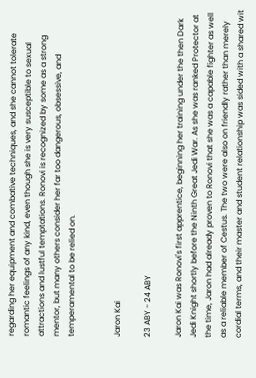regarding her equipment and combative techniques, and she cannot tolerate romantic feelings of any kind, even though she is very susceptible to sexual attractions and lustful temptations. Ronovi is recognized by some as a strong mentor, but many others consider her far too dangerous, obsessive, and temperamental to be relied on.


Jaron Kai

23 ABY - 24 ABY

Jaron Kai was Ronovi's first apprentice, beginning her training under the then Dark Jedi Knight shortly before the Ninth Great Jedi War. As she was ranked Protector at the time, Jaron had already proven to Ronovi that she was a capable fighter as well as a reliable member of Cestus. The two were also on friendly rather than merely cordial terms, and their master and student relationship was sided with a shared wit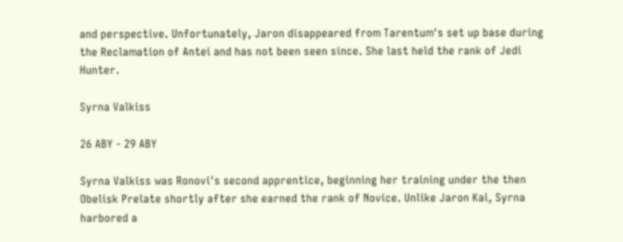and perspective. Unfortunately, Jaron disappeared from Tarentum's set up base during the Reclamation of Antei and has not been seen since. She last held the rank of Jedi Hunter.

Syrna Valkiss

26 ABY - 29 ABY

Syrna Valkiss was Ronovi's second apprentice, beginning her training under the then Obelisk Prelate shortly after she earned the rank of Novice. Unlike Jaron Kai, Syrna harbored a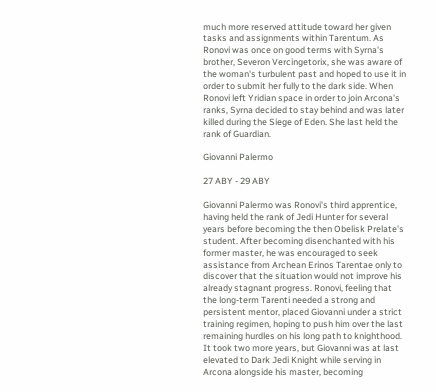much more reserved attitude toward her given tasks and assignments within Tarentum. As Ronovi was once on good terms with Syrna's brother, Severon Vercingetorix, she was aware of the woman's turbulent past and hoped to use it in order to submit her fully to the dark side. When Ronovi left Yridian space in order to join Arcona's ranks, Syrna decided to stay behind and was later killed during the Siege of Eden. She last held the rank of Guardian.

Giovanni Palermo

27 ABY - 29 ABY

Giovanni Palermo was Ronovi's third apprentice, having held the rank of Jedi Hunter for several years before becoming the then Obelisk Prelate's student. After becoming disenchanted with his former master, he was encouraged to seek assistance from Archean Erinos Tarentae only to discover that the situation would not improve his already stagnant progress. Ronovi, feeling that the long-term Tarenti needed a strong and persistent mentor, placed Giovanni under a strict training regimen, hoping to push him over the last remaining hurdles on his long path to knighthood. It took two more years, but Giovanni was at last elevated to Dark Jedi Knight while serving in Arcona alongside his master, becoming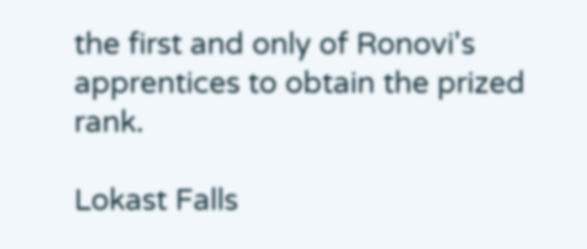the first and only of Ronovi's apprentices to obtain the prized rank.

Lokast Falls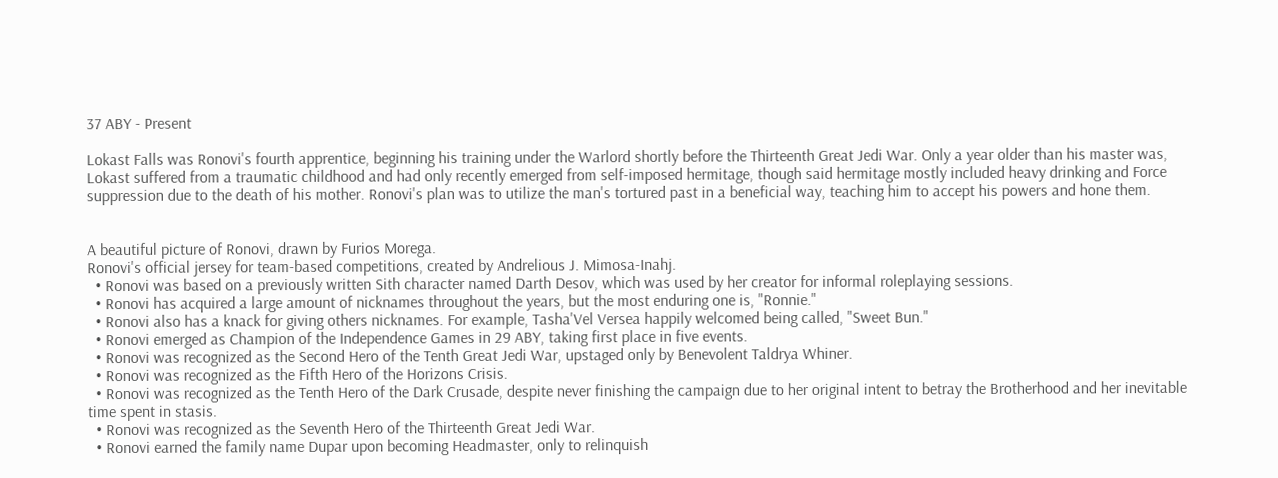37 ABY - Present

Lokast Falls was Ronovi's fourth apprentice, beginning his training under the Warlord shortly before the Thirteenth Great Jedi War. Only a year older than his master was, Lokast suffered from a traumatic childhood and had only recently emerged from self-imposed hermitage, though said hermitage mostly included heavy drinking and Force suppression due to the death of his mother. Ronovi's plan was to utilize the man's tortured past in a beneficial way, teaching him to accept his powers and hone them.


A beautiful picture of Ronovi, drawn by Furios Morega.
Ronovi's official jersey for team-based competitions, created by Andrelious J. Mimosa-Inahj.
  • Ronovi was based on a previously written Sith character named Darth Desov, which was used by her creator for informal roleplaying sessions.
  • Ronovi has acquired a large amount of nicknames throughout the years, but the most enduring one is, "Ronnie."
  • Ronovi also has a knack for giving others nicknames. For example, Tasha'Vel Versea happily welcomed being called, "Sweet Bun."
  • Ronovi emerged as Champion of the Independence Games in 29 ABY, taking first place in five events.
  • Ronovi was recognized as the Second Hero of the Tenth Great Jedi War, upstaged only by Benevolent Taldrya Whiner.
  • Ronovi was recognized as the Fifth Hero of the Horizons Crisis.
  • Ronovi was recognized as the Tenth Hero of the Dark Crusade, despite never finishing the campaign due to her original intent to betray the Brotherhood and her inevitable time spent in stasis.
  • Ronovi was recognized as the Seventh Hero of the Thirteenth Great Jedi War.
  • Ronovi earned the family name Dupar upon becoming Headmaster, only to relinquish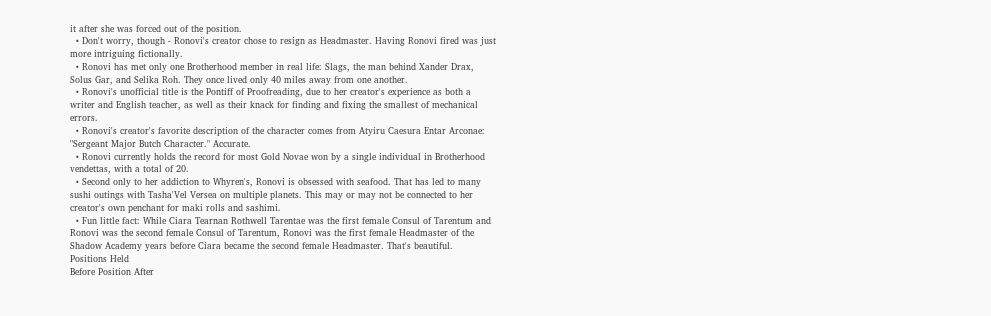it after she was forced out of the position.
  • Don't worry, though - Ronovi's creator chose to resign as Headmaster. Having Ronovi fired was just more intriguing fictionally.
  • Ronovi has met only one Brotherhood member in real life: Slags, the man behind Xander Drax, Solus Gar, and Selika Roh. They once lived only 40 miles away from one another.
  • Ronovi's unofficial title is the Pontiff of Proofreading, due to her creator's experience as both a writer and English teacher, as well as their knack for finding and fixing the smallest of mechanical errors.
  • Ronovi's creator's favorite description of the character comes from Atyiru Caesura Entar Arconae: "Sergeant Major Butch Character." Accurate.
  • Ronovi currently holds the record for most Gold Novae won by a single individual in Brotherhood vendettas, with a total of 20.
  • Second only to her addiction to Whyren's, Ronovi is obsessed with seafood. That has led to many sushi outings with Tasha'Vel Versea on multiple planets. This may or may not be connected to her creator's own penchant for maki rolls and sashimi.
  • Fun little fact: While Ciara Tearnan Rothwell Tarentae was the first female Consul of Tarentum and Ronovi was the second female Consul of Tarentum, Ronovi was the first female Headmaster of the Shadow Academy years before Ciara became the second female Headmaster. That's beautiful.
Positions Held
Before Position After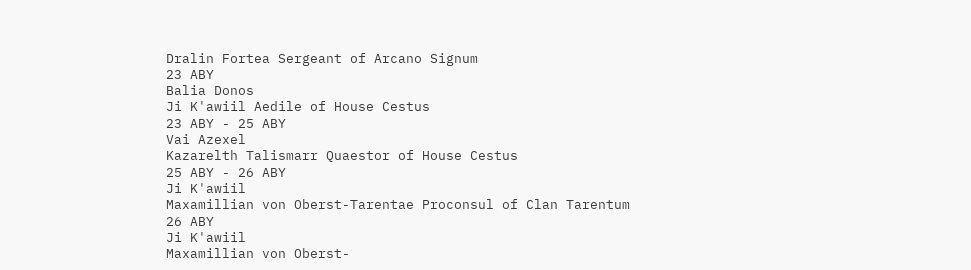Dralin Fortea Sergeant of Arcano Signum
23 ABY
Balia Donos
Ji K'awiil Aedile of House Cestus
23 ABY - 25 ABY
Vai Azexel
Kazarelth Talismarr Quaestor of House Cestus
25 ABY - 26 ABY
Ji K'awiil
Maxamillian von Oberst-Tarentae Proconsul of Clan Tarentum
26 ABY
Ji K'awiil
Maxamillian von Oberst-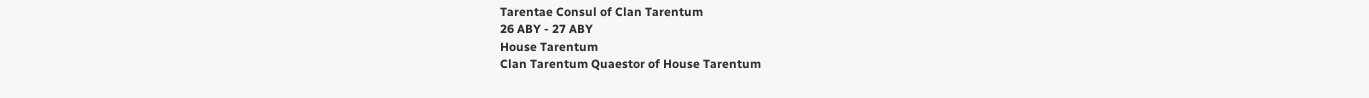Tarentae Consul of Clan Tarentum
26 ABY - 27 ABY
House Tarentum
Clan Tarentum Quaestor of House Tarentum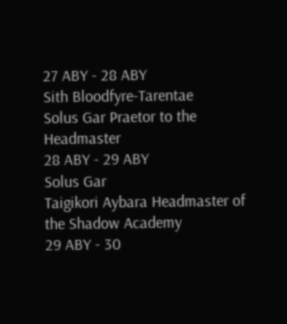27 ABY - 28 ABY
Sith Bloodfyre-Tarentae
Solus Gar Praetor to the Headmaster
28 ABY - 29 ABY
Solus Gar
Taigikori Aybara Headmaster of the Shadow Academy
29 ABY - 30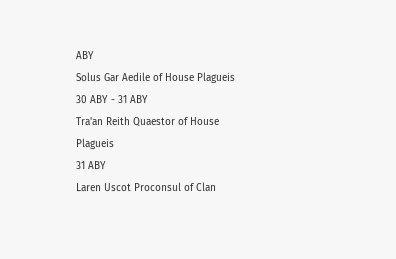ABY
Solus Gar Aedile of House Plagueis
30 ABY - 31 ABY
Tra'an Reith Quaestor of House Plagueis
31 ABY
Laren Uscot Proconsul of Clan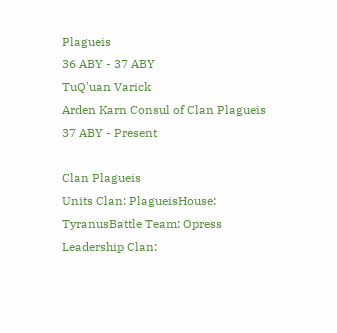Plagueis
36 ABY - 37 ABY
TuQ'uan Varick
Arden Karn Consul of Clan Plagueis
37 ABY - Present

Clan Plagueis
Units Clan: PlagueisHouse: TyranusBattle Team: Opress
Leadership Clan: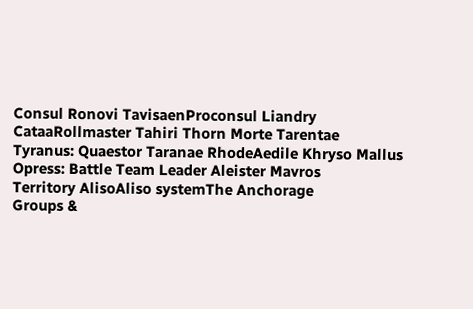Consul Ronovi TavisaenProconsul Liandry CataaRollmaster Tahiri Thorn Morte Tarentae
Tyranus: Quaestor Taranae RhodeAedile Khryso Mallus
Opress: Battle Team Leader Aleister Mavros
Territory AlisoAliso systemThe Anchorage
Groups &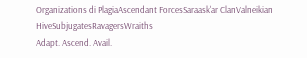Organizations di PlagiaAscendant ForcesSaraask'ar ClanValneikian HiveSubjugatesRavagersWraiths
Adapt. Ascend. Avail.